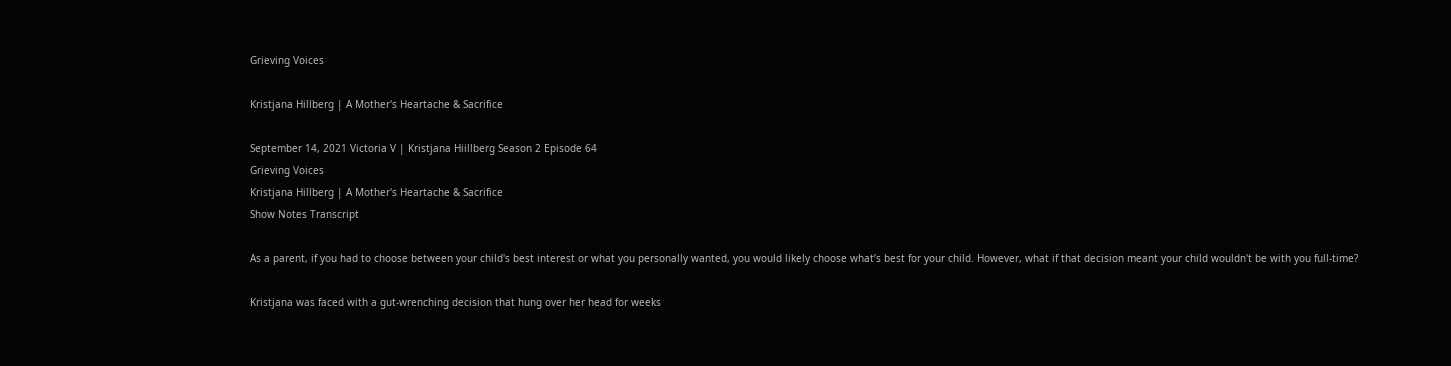Grieving Voices

Kristjana Hillberg | A Mother's Heartache & Sacrifice

September 14, 2021 Victoria V | Kristjana Hiillberg Season 2 Episode 64
Grieving Voices
Kristjana Hillberg | A Mother's Heartache & Sacrifice
Show Notes Transcript

As a parent, if you had to choose between your child's best interest or what you personally wanted, you would likely choose what’s best for your child. However, what if that decision meant your child wouldn't be with you full-time?

Kristjana was faced with a gut-wrenching decision that hung over her head for weeks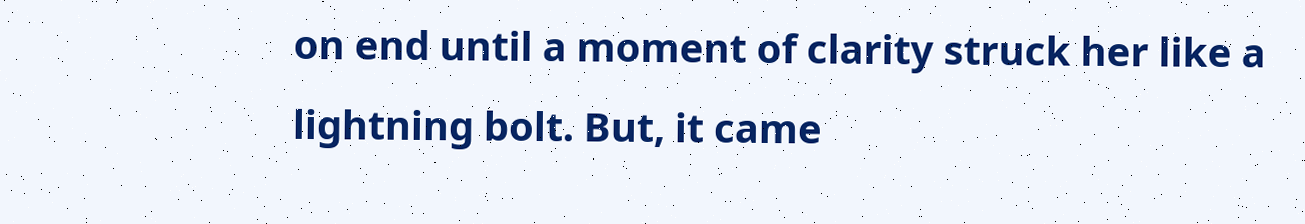on end until a moment of clarity struck her like a lightning bolt. But, it came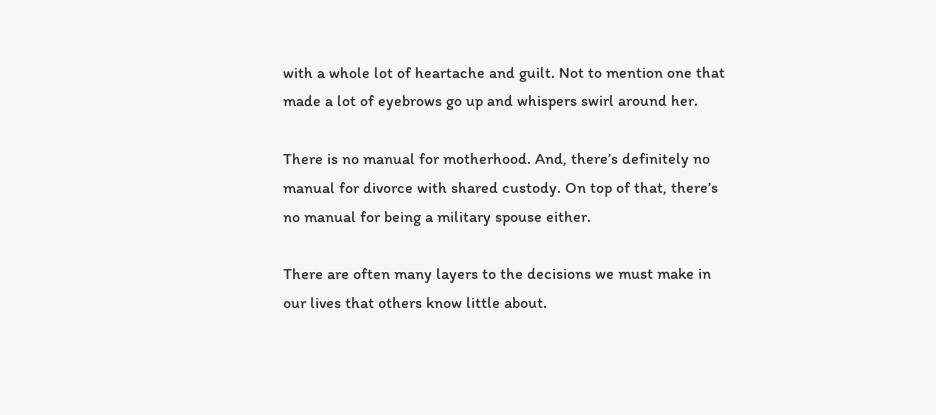with a whole lot of heartache and guilt. Not to mention one that made a lot of eyebrows go up and whispers swirl around her.

There is no manual for motherhood. And, there’s definitely no manual for divorce with shared custody. On top of that, there’s no manual for being a military spouse either.

There are often many layers to the decisions we must make in our lives that others know little about.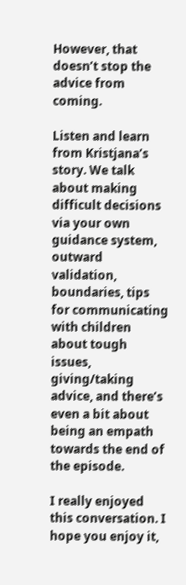However, that doesn’t stop the advice from coming.

Listen and learn from Kristjana’s story. We talk about making difficult decisions via your own guidance system, outward validation, boundaries, tips for communicating with children about tough issues, giving/taking advice, and there’s even a bit about being an empath towards the end of the episode.

I really enjoyed this conversation. I hope you enjoy it,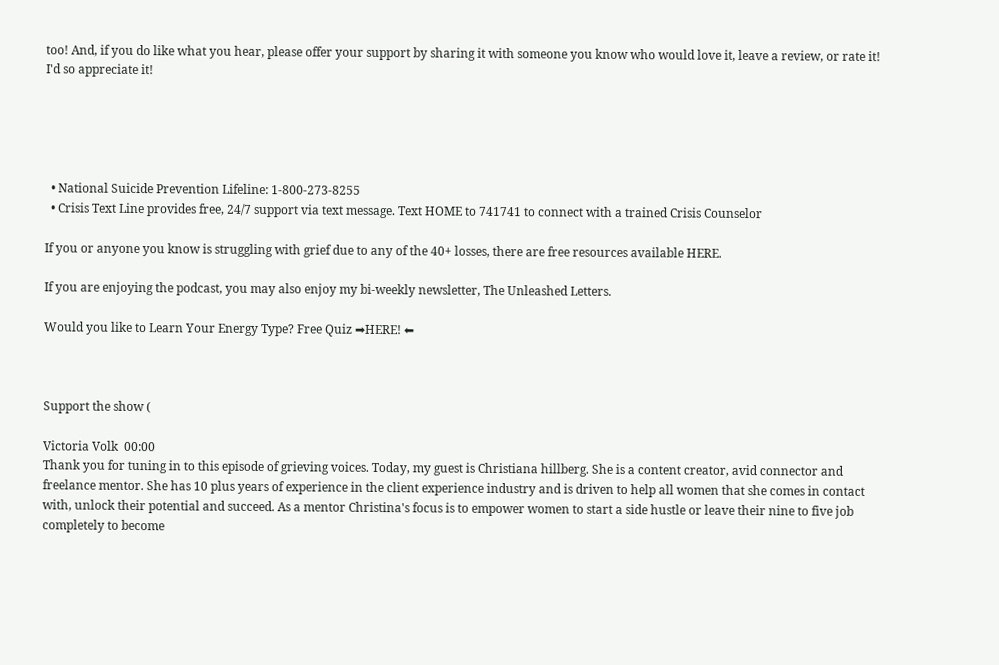too! And, if you do like what you hear, please offer your support by sharing it with someone you know who would love it, leave a review, or rate it! I'd so appreciate it!





  • National Suicide Prevention Lifeline: 1-800-273-8255
  • Crisis Text Line provides free, 24/7 support via text message. Text HOME to 741741 to connect with a trained Crisis Counselor

If you or anyone you know is struggling with grief due to any of the 40+ losses, there are free resources available HERE.

If you are enjoying the podcast, you may also enjoy my bi-weekly newsletter, The Unleashed Letters.

Would you like to Learn Your Energy Type? Free Quiz ➡HERE! ⬅



Support the show (

Victoria Volk  00:00
Thank you for tuning in to this episode of grieving voices. Today, my guest is Christiana hillberg. She is a content creator, avid connector and freelance mentor. She has 10 plus years of experience in the client experience industry and is driven to help all women that she comes in contact with, unlock their potential and succeed. As a mentor Christina's focus is to empower women to start a side hustle or leave their nine to five job completely to become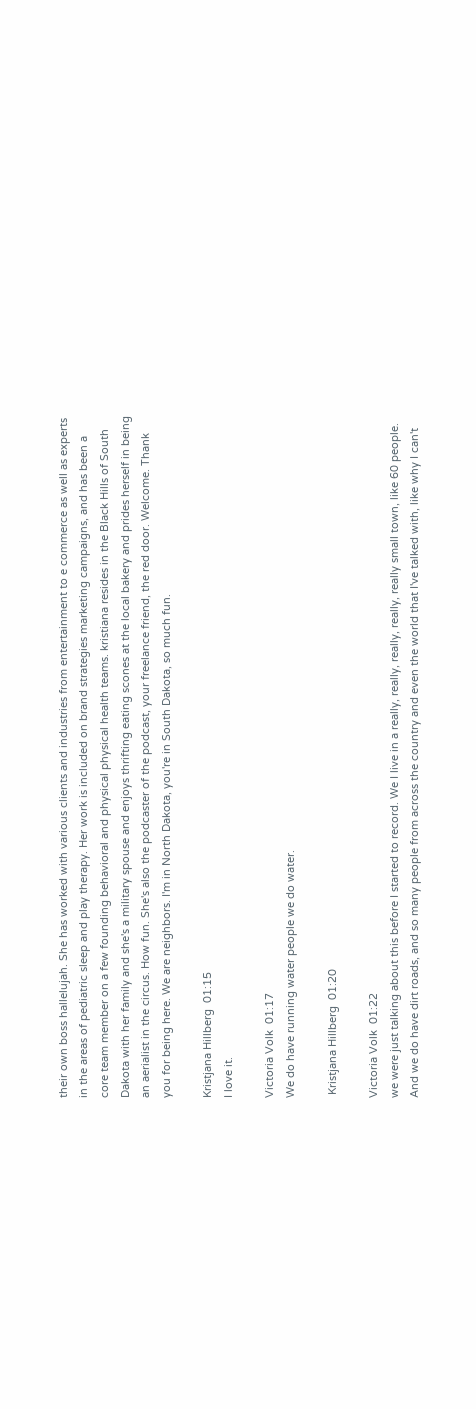their own boss hallelujah. She has worked with various clients and industries from entertainment to e commerce as well as experts in the areas of pediatric sleep and play therapy. Her work is included on brand strategies marketing campaigns, and has been a core team member on a few founding behavioral and physical physical health teams. kristiana resides in the Black Hills of South Dakota with her family and she's a military spouse and enjoys thrifting eating scones at the local bakery and prides herself in being an aerialist in the circus. How fun. She's also the podcaster of the podcast, your freelance friend, the red door. Welcome. Thank you for being here. We are neighbors. I'm in North Dakota, you're in South Dakota, so much fun.

Kristjana Hillberg  01:15
I love it.

Victoria Volk  01:17
We do have running water people we do water.

 Kristjana Hillberg  01:20

Victoria Volk  01:22
we were just talking about this before I started to record. We I live in a really, really, really, really, really small town, like 60 people. And we do have dirt roads, and so many people from across the country and even the world that I've talked with, like why I can't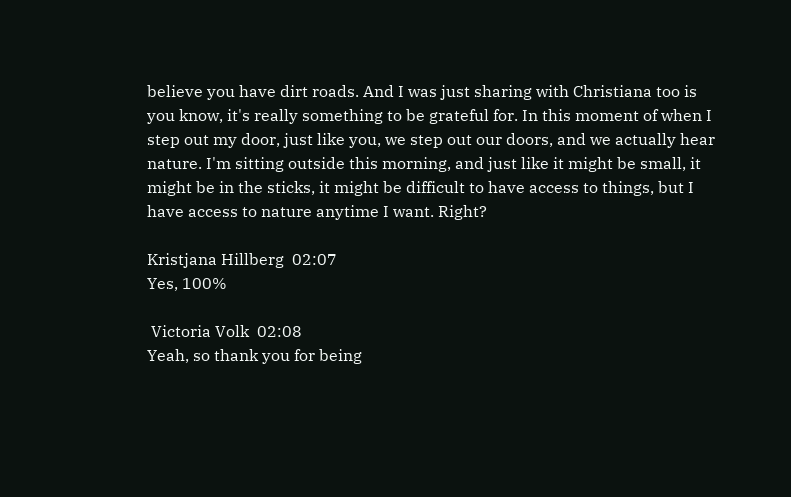believe you have dirt roads. And I was just sharing with Christiana too is you know, it's really something to be grateful for. In this moment of when I step out my door, just like you, we step out our doors, and we actually hear nature. I'm sitting outside this morning, and just like it might be small, it might be in the sticks, it might be difficult to have access to things, but I have access to nature anytime I want. Right?

Kristjana Hillberg  02:07
Yes, 100%

 Victoria Volk  02:08
Yeah, so thank you for being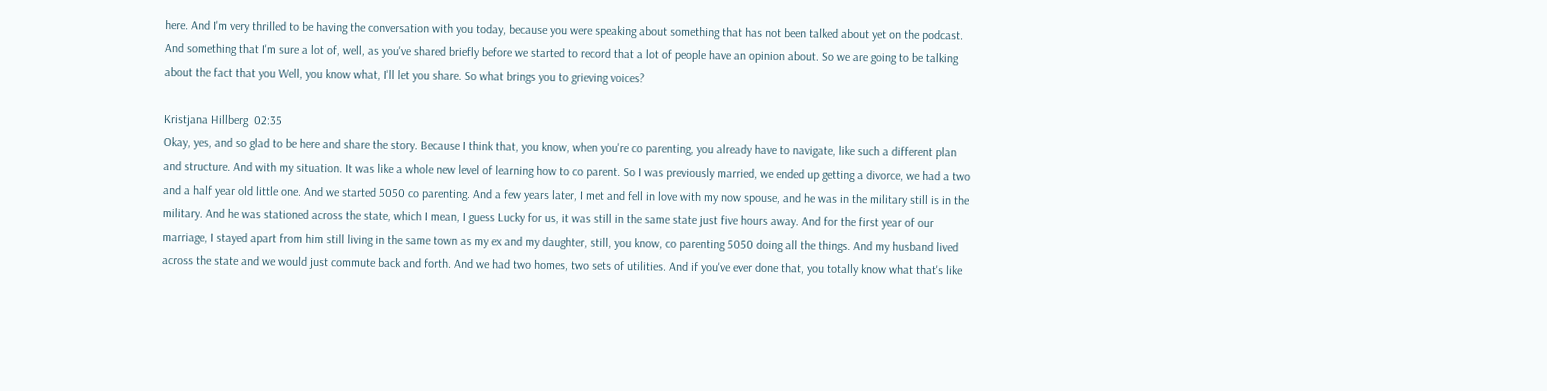here. And I'm very thrilled to be having the conversation with you today, because you were speaking about something that has not been talked about yet on the podcast. And something that I'm sure a lot of, well, as you've shared briefly before we started to record that a lot of people have an opinion about. So we are going to be talking about the fact that you Well, you know what, I'll let you share. So what brings you to grieving voices?

Kristjana Hillberg  02:35
Okay, yes, and so glad to be here and share the story. Because I think that, you know, when you're co parenting, you already have to navigate, like such a different plan and structure. And with my situation. It was like a whole new level of learning how to co parent. So I was previously married, we ended up getting a divorce, we had a two and a half year old little one. And we started 5050 co parenting. And a few years later, I met and fell in love with my now spouse, and he was in the military still is in the military. And he was stationed across the state, which I mean, I guess Lucky for us, it was still in the same state just five hours away. And for the first year of our marriage, I stayed apart from him still living in the same town as my ex and my daughter, still, you know, co parenting 5050 doing all the things. And my husband lived across the state and we would just commute back and forth. And we had two homes, two sets of utilities. And if you've ever done that, you totally know what that's like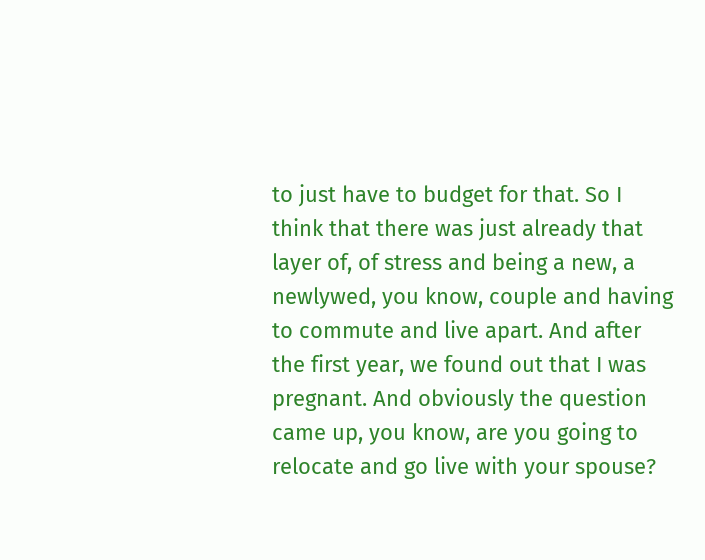to just have to budget for that. So I think that there was just already that layer of, of stress and being a new, a newlywed, you know, couple and having to commute and live apart. And after the first year, we found out that I was pregnant. And obviously the question came up, you know, are you going to relocate and go live with your spouse?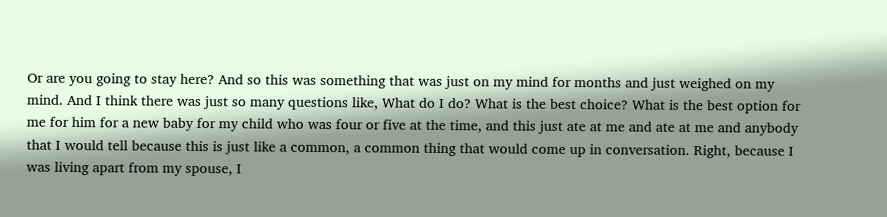Or are you going to stay here? And so this was something that was just on my mind for months and just weighed on my mind. And I think there was just so many questions like, What do I do? What is the best choice? What is the best option for me for him for a new baby for my child who was four or five at the time, and this just ate at me and ate at me and anybody that I would tell because this is just like a common, a common thing that would come up in conversation. Right, because I was living apart from my spouse, I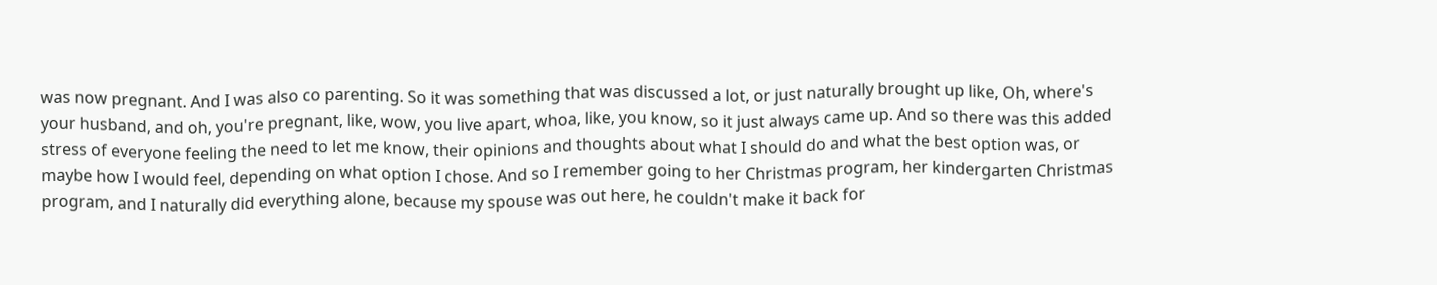was now pregnant. And I was also co parenting. So it was something that was discussed a lot, or just naturally brought up like, Oh, where's your husband, and oh, you're pregnant, like, wow, you live apart, whoa, like, you know, so it just always came up. And so there was this added stress of everyone feeling the need to let me know, their opinions and thoughts about what I should do and what the best option was, or maybe how I would feel, depending on what option I chose. And so I remember going to her Christmas program, her kindergarten Christmas program, and I naturally did everything alone, because my spouse was out here, he couldn't make it back for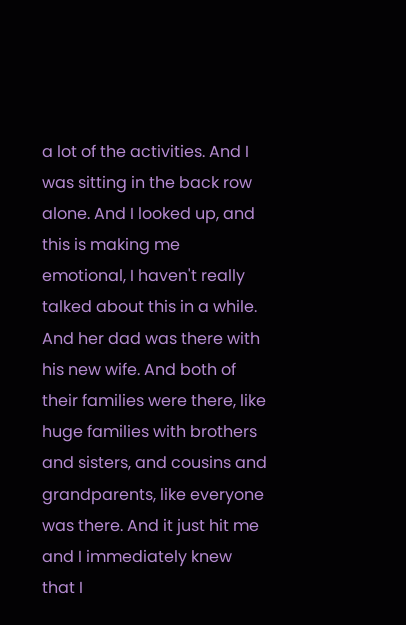a lot of the activities. And I was sitting in the back row alone. And I looked up, and this is making me emotional, I haven't really talked about this in a while. And her dad was there with his new wife. And both of their families were there, like huge families with brothers and sisters, and cousins and grandparents, like everyone was there. And it just hit me and I immediately knew that I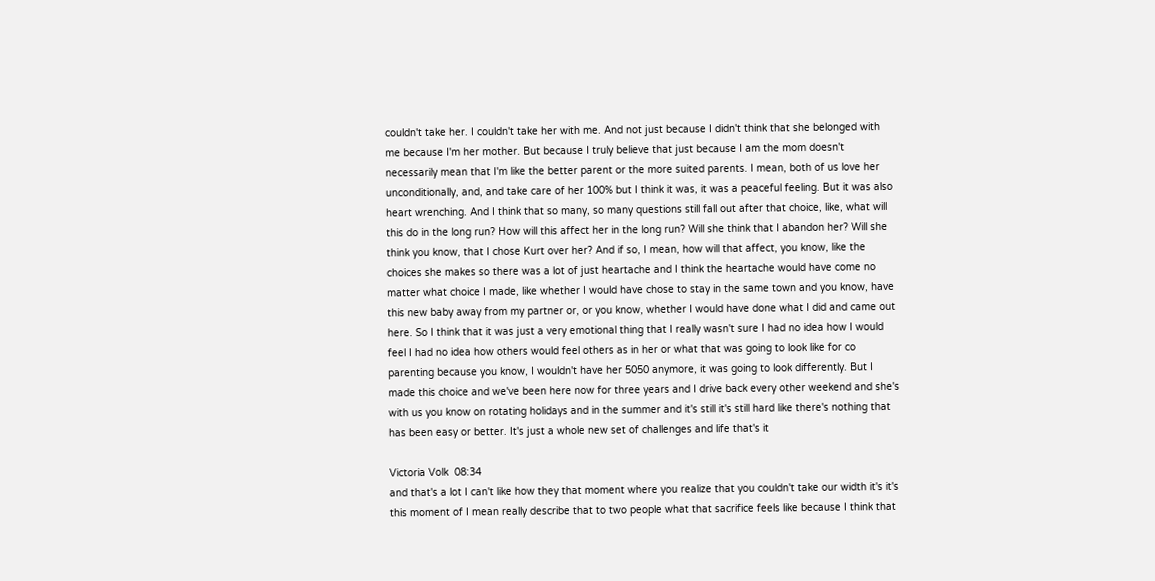couldn't take her. I couldn't take her with me. And not just because I didn't think that she belonged with me because I'm her mother. But because I truly believe that just because I am the mom doesn't necessarily mean that I'm like the better parent or the more suited parents. I mean, both of us love her unconditionally, and, and take care of her 100% but I think it was, it was a peaceful feeling. But it was also heart wrenching. And I think that so many, so many questions still fall out after that choice, like, what will this do in the long run? How will this affect her in the long run? Will she think that I abandon her? Will she think you know, that I chose Kurt over her? And if so, I mean, how will that affect, you know, like the choices she makes so there was a lot of just heartache and I think the heartache would have come no matter what choice I made, like whether I would have chose to stay in the same town and you know, have this new baby away from my partner or, or you know, whether I would have done what I did and came out here. So I think that it was just a very emotional thing that I really wasn't sure I had no idea how I would feel I had no idea how others would feel others as in her or what that was going to look like for co parenting because you know, I wouldn't have her 5050 anymore, it was going to look differently. But I made this choice and we've been here now for three years and I drive back every other weekend and she's with us you know on rotating holidays and in the summer and it's still it's still hard like there's nothing that has been easy or better. It's just a whole new set of challenges and life that's it

Victoria Volk  08:34
and that's a lot I can't like how they that moment where you realize that you couldn't take our width it's it's this moment of I mean really describe that to two people what that sacrifice feels like because I think that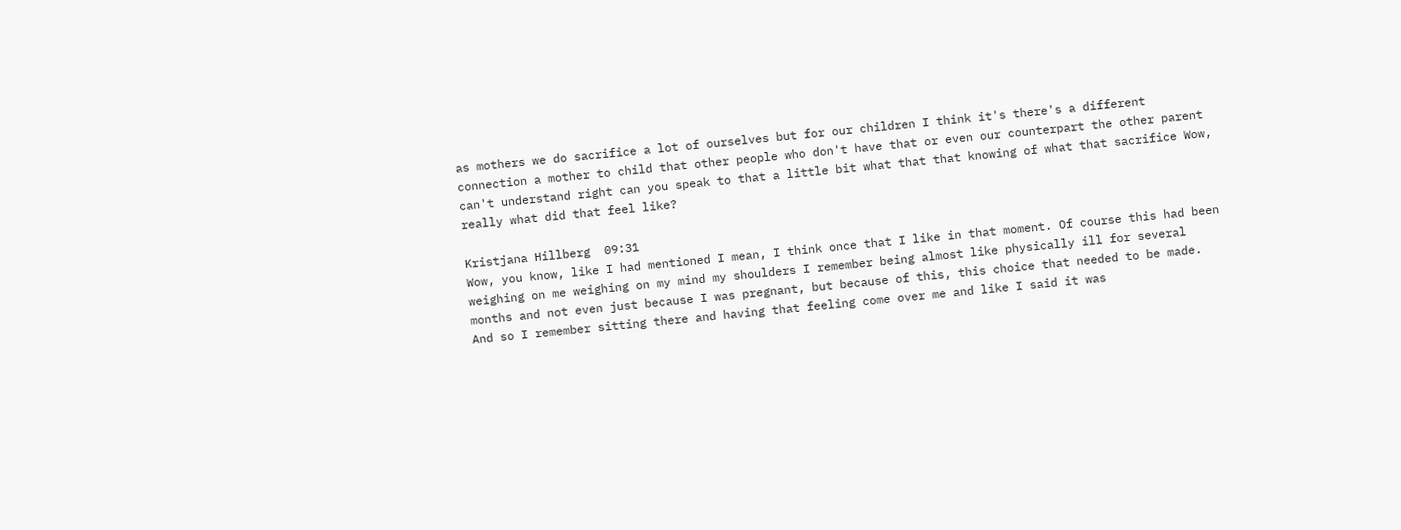as mothers we do sacrifice a lot of ourselves but for our children I think it's there's a different connection a mother to child that other people who don't have that or even our counterpart the other parent can't understand right can you speak to that a little bit what that that knowing of what that sacrifice Wow, really what did that feel like?

Kristjana Hillberg  09:31
Wow, you know, like I had mentioned I mean, I think once that I like in that moment. Of course this had been weighing on me weighing on my mind my shoulders I remember being almost like physically ill for several months and not even just because I was pregnant, but because of this, this choice that needed to be made. And so I remember sitting there and having that feeling come over me and like I said it was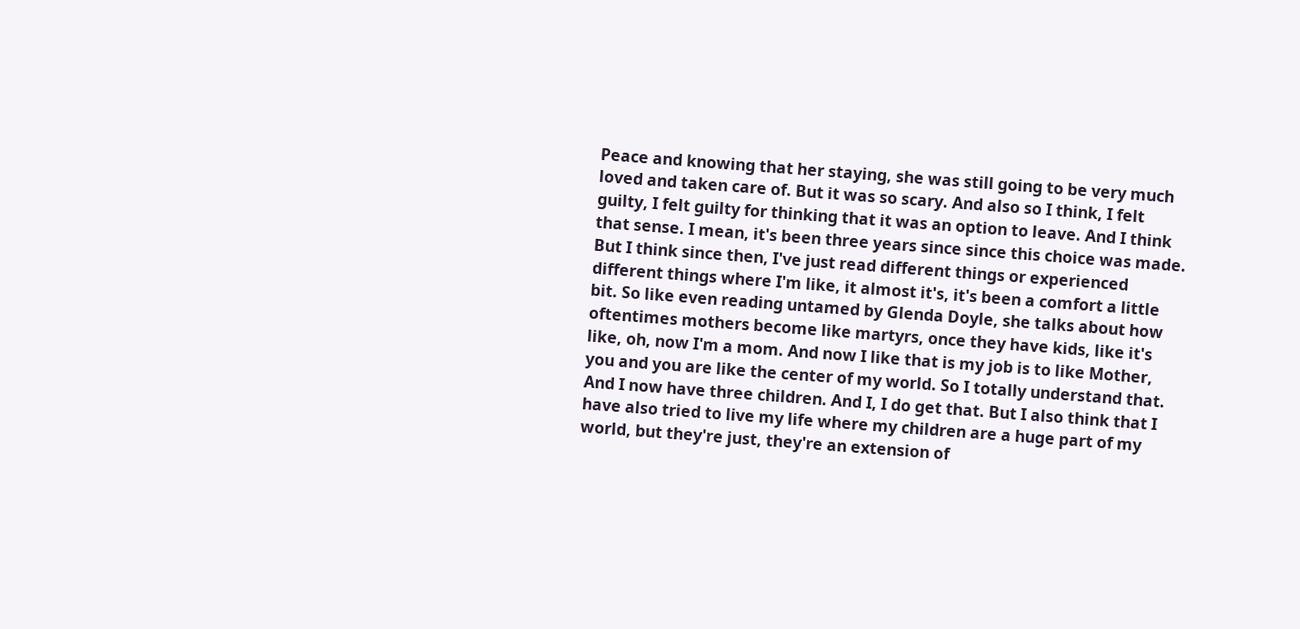Peace and knowing that her staying, she was still going to be very much loved and taken care of. But it was so scary. And also so I think, I felt guilty, I felt guilty for thinking that it was an option to leave. And I think that sense. I mean, it's been three years since since this choice was made. But I think since then, I've just read different things or experienced different things where I'm like, it almost it's, it's been a comfort a little bit. So like even reading untamed by Glenda Doyle, she talks about how oftentimes mothers become like martyrs, once they have kids, like it's like, oh, now I'm a mom. And now I like that is my job is to like Mother, you and you are like the center of my world. So I totally understand that. And I now have three children. And I, I do get that. But I also think that I have also tried to live my life where my children are a huge part of my world, but they're just, they're an extension of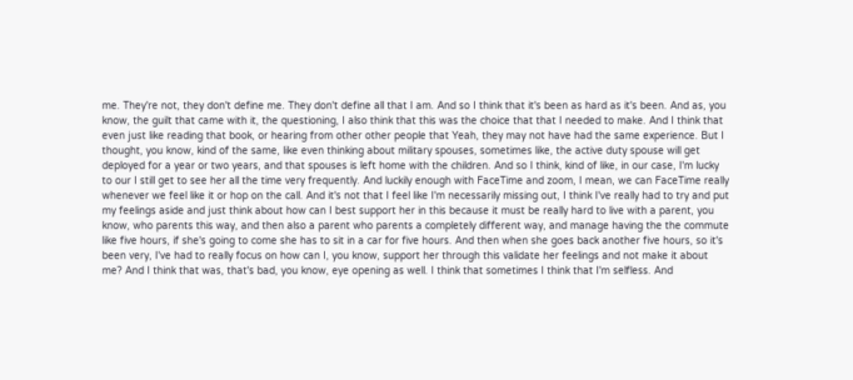me. They're not, they don't define me. They don't define all that I am. And so I think that it's been as hard as it's been. And as, you know, the guilt that came with it, the questioning, I also think that this was the choice that that I needed to make. And I think that even just like reading that book, or hearing from other other people that Yeah, they may not have had the same experience. But I thought, you know, kind of the same, like even thinking about military spouses, sometimes like, the active duty spouse will get deployed for a year or two years, and that spouses is left home with the children. And so I think, kind of like, in our case, I'm lucky to our I still get to see her all the time very frequently. And luckily enough with FaceTime and zoom, I mean, we can FaceTime really whenever we feel like it or hop on the call. And it's not that I feel like I'm necessarily missing out, I think I've really had to try and put my feelings aside and just think about how can I best support her in this because it must be really hard to live with a parent, you know, who parents this way, and then also a parent who parents a completely different way, and manage having the the commute like five hours, if she's going to come she has to sit in a car for five hours. And then when she goes back another five hours, so it's been very, I've had to really focus on how can I, you know, support her through this validate her feelings and not make it about me? And I think that was, that's bad, you know, eye opening as well. I think that sometimes I think that I'm selfless. And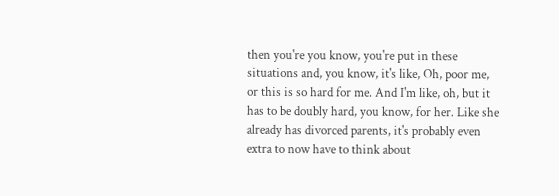then you're you know, you're put in these situations and, you know, it's like, Oh, poor me, or this is so hard for me. And I'm like, oh, but it has to be doubly hard, you know, for her. Like she already has divorced parents, it's probably even extra to now have to think about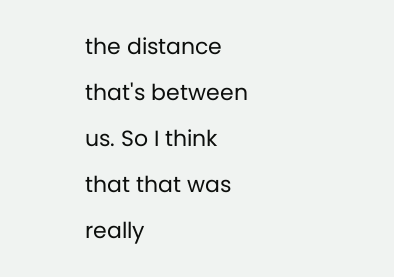the distance that's between us. So I think that that was really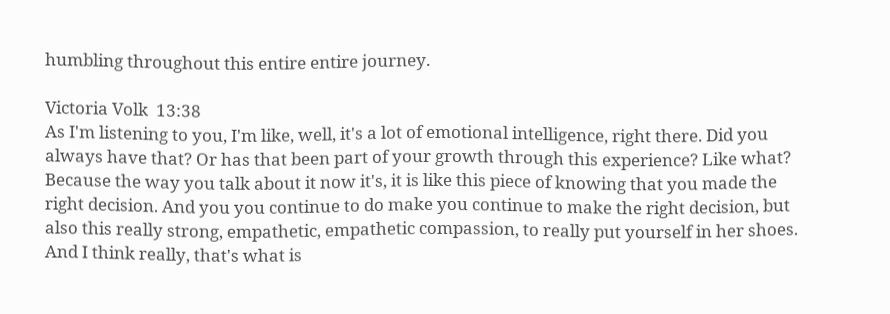humbling throughout this entire entire journey.

Victoria Volk  13:38
As I'm listening to you, I'm like, well, it's a lot of emotional intelligence, right there. Did you always have that? Or has that been part of your growth through this experience? Like what? Because the way you talk about it now it's, it is like this piece of knowing that you made the right decision. And you you continue to do make you continue to make the right decision, but also this really strong, empathetic, empathetic compassion, to really put yourself in her shoes. And I think really, that's what is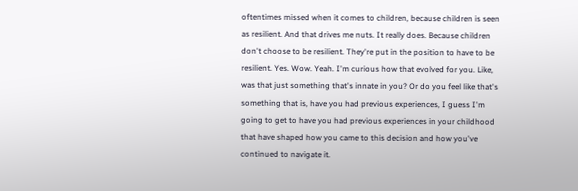oftentimes missed when it comes to children, because children is seen as resilient. And that drives me nuts. It really does. Because children don't choose to be resilient. They're put in the position to have to be resilient. Yes. Wow. Yeah. I'm curious how that evolved for you. Like, was that just something that's innate in you? Or do you feel like that's something that is, have you had previous experiences, I guess I'm going to get to have you had previous experiences in your childhood that have shaped how you came to this decision and how you've continued to navigate it.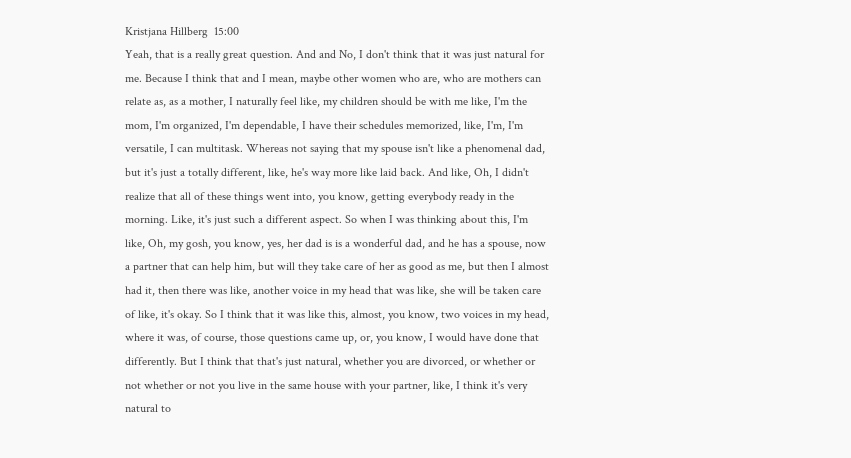Kristjana Hillberg  15:00
Yeah, that is a really great question. And and No, I don't think that it was just natural for me. Because I think that and I mean, maybe other women who are, who are mothers can relate as, as a mother, I naturally feel like, my children should be with me like, I'm the mom, I'm organized, I'm dependable, I have their schedules memorized, like, I'm, I'm versatile, I can multitask. Whereas not saying that my spouse isn't like a phenomenal dad, but it's just a totally different, like, he's way more like laid back. And like, Oh, I didn't realize that all of these things went into, you know, getting everybody ready in the morning. Like, it's just such a different aspect. So when I was thinking about this, I'm like, Oh, my gosh, you know, yes, her dad is is a wonderful dad, and he has a spouse, now a partner that can help him, but will they take care of her as good as me, but then I almost had it, then there was like, another voice in my head that was like, she will be taken care of like, it's okay. So I think that it was like this, almost, you know, two voices in my head, where it was, of course, those questions came up, or, you know, I would have done that differently. But I think that that's just natural, whether you are divorced, or whether or not whether or not you live in the same house with your partner, like, I think it's very natural to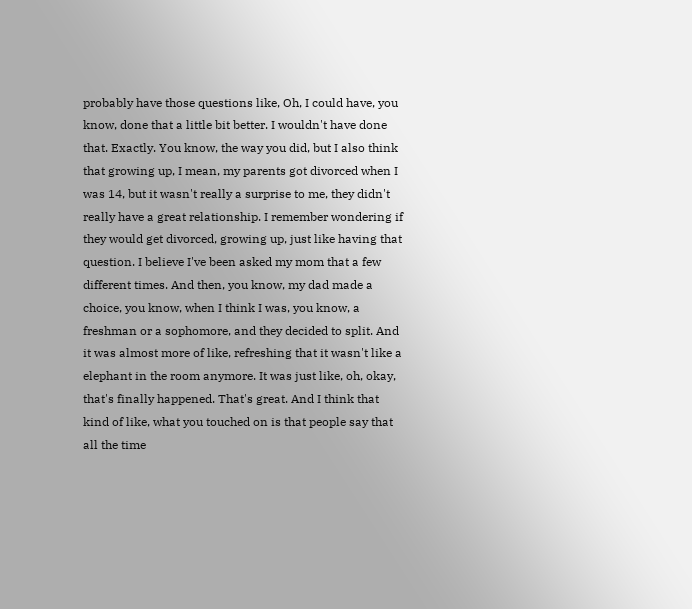probably have those questions like, Oh, I could have, you know, done that a little bit better. I wouldn't have done that. Exactly. You know, the way you did, but I also think that growing up, I mean, my parents got divorced when I was 14, but it wasn't really a surprise to me, they didn't really have a great relationship. I remember wondering if they would get divorced, growing up, just like having that question. I believe I've been asked my mom that a few different times. And then, you know, my dad made a choice, you know, when I think I was, you know, a freshman or a sophomore, and they decided to split. And it was almost more of like, refreshing that it wasn't like a elephant in the room anymore. It was just like, oh, okay, that's finally happened. That's great. And I think that kind of like, what you touched on is that people say that all the time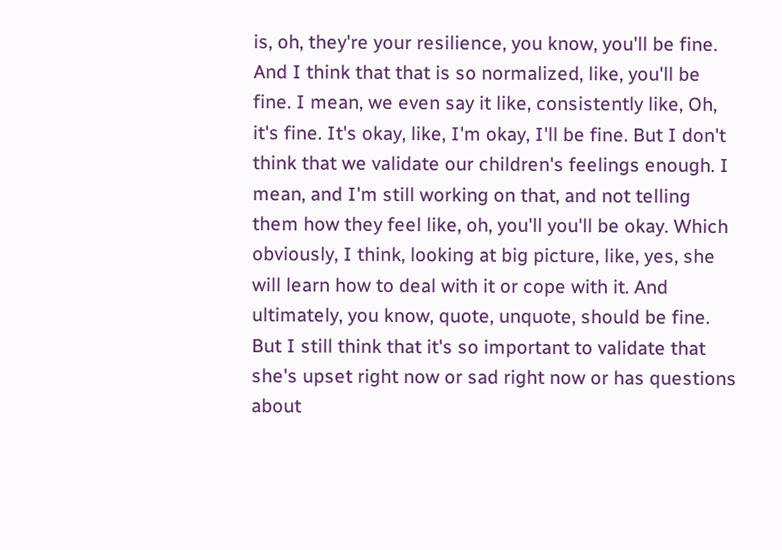is, oh, they're your resilience, you know, you'll be fine. And I think that that is so normalized, like, you'll be fine. I mean, we even say it like, consistently like, Oh, it's fine. It's okay, like, I'm okay, I'll be fine. But I don't think that we validate our children's feelings enough. I mean, and I'm still working on that, and not telling them how they feel like, oh, you'll you'll be okay. Which obviously, I think, looking at big picture, like, yes, she will learn how to deal with it or cope with it. And ultimately, you know, quote, unquote, should be fine. But I still think that it's so important to validate that she's upset right now or sad right now or has questions about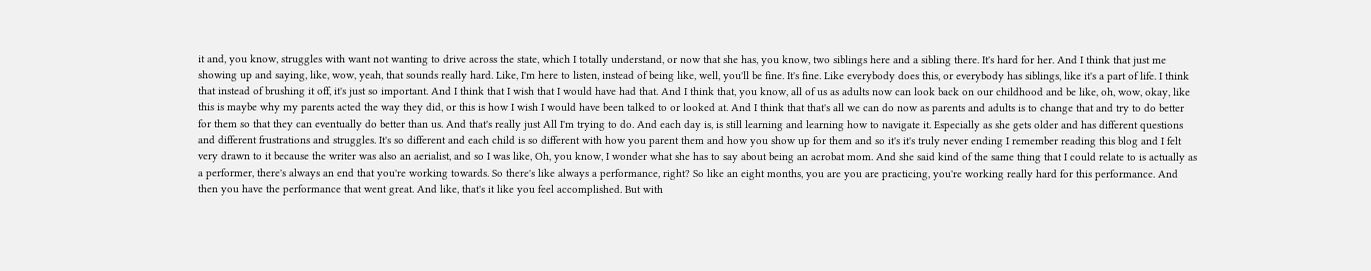it and, you know, struggles with want not wanting to drive across the state, which I totally understand, or now that she has, you know, two siblings here and a sibling there. It's hard for her. And I think that just me showing up and saying, like, wow, yeah, that sounds really hard. Like, I'm here to listen, instead of being like, well, you'll be fine. It's fine. Like everybody does this, or everybody has siblings, like it's a part of life. I think that instead of brushing it off, it's just so important. And I think that I wish that I would have had that. And I think that, you know, all of us as adults now can look back on our childhood and be like, oh, wow, okay, like this is maybe why my parents acted the way they did, or this is how I wish I would have been talked to or looked at. And I think that that's all we can do now as parents and adults is to change that and try to do better for them so that they can eventually do better than us. And that's really just All I'm trying to do. And each day is, is still learning and learning how to navigate it. Especially as she gets older and has different questions and different frustrations and struggles. It's so different and each child is so different with how you parent them and how you show up for them and so it's it's truly never ending I remember reading this blog and I felt very drawn to it because the writer was also an aerialist, and so I was like, Oh, you know, I wonder what she has to say about being an acrobat mom. And she said kind of the same thing that I could relate to is actually as a performer, there's always an end that you're working towards. So there's like always a performance, right? So like an eight months, you are you are practicing, you're working really hard for this performance. And then you have the performance that went great. And like, that's it like you feel accomplished. But with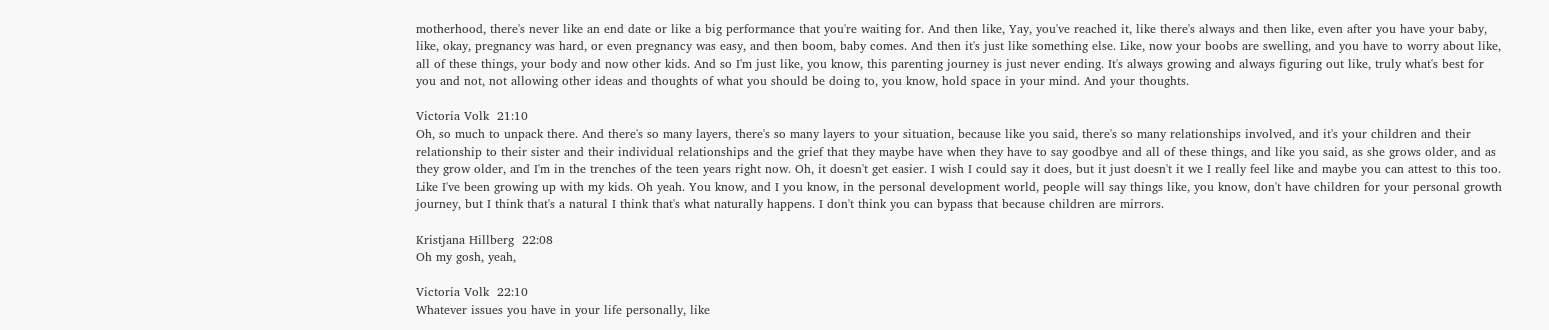motherhood, there's never like an end date or like a big performance that you're waiting for. And then like, Yay, you've reached it, like there's always and then like, even after you have your baby, like, okay, pregnancy was hard, or even pregnancy was easy, and then boom, baby comes. And then it's just like something else. Like, now your boobs are swelling, and you have to worry about like, all of these things, your body and now other kids. And so I'm just like, you know, this parenting journey is just never ending. It's always growing and always figuring out like, truly what's best for you and not, not allowing other ideas and thoughts of what you should be doing to, you know, hold space in your mind. And your thoughts.

Victoria Volk  21:10
Oh, so much to unpack there. And there's so many layers, there's so many layers to your situation, because like you said, there's so many relationships involved, and it's your children and their relationship to their sister and their individual relationships and the grief that they maybe have when they have to say goodbye and all of these things, and like you said, as she grows older, and as they grow older, and I'm in the trenches of the teen years right now. Oh, it doesn't get easier. I wish I could say it does, but it just doesn't it we I really feel like and maybe you can attest to this too. Like I've been growing up with my kids. Oh yeah. You know, and I you know, in the personal development world, people will say things like, you know, don't have children for your personal growth journey, but I think that's a natural I think that's what naturally happens. I don't think you can bypass that because children are mirrors.

Kristjana Hillberg  22:08
Oh my gosh, yeah,

Victoria Volk  22:10
Whatever issues you have in your life personally, like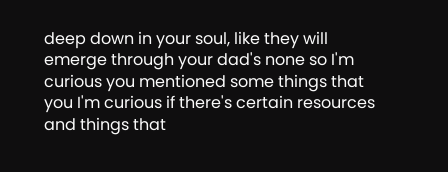deep down in your soul, like they will emerge through your dad's none so I'm curious you mentioned some things that you I'm curious if there's certain resources and things that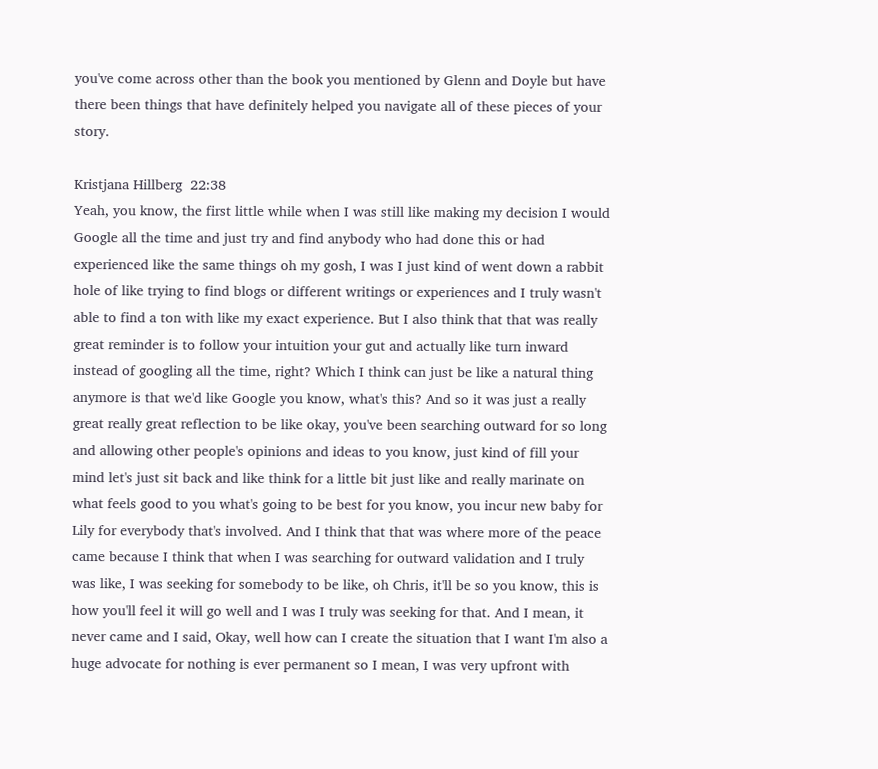you've come across other than the book you mentioned by Glenn and Doyle but have there been things that have definitely helped you navigate all of these pieces of your story.

Kristjana Hillberg  22:38
Yeah, you know, the first little while when I was still like making my decision I would Google all the time and just try and find anybody who had done this or had experienced like the same things oh my gosh, I was I just kind of went down a rabbit hole of like trying to find blogs or different writings or experiences and I truly wasn't able to find a ton with like my exact experience. But I also think that that was really great reminder is to follow your intuition your gut and actually like turn inward instead of googling all the time, right? Which I think can just be like a natural thing anymore is that we'd like Google you know, what's this? And so it was just a really great really great reflection to be like okay, you've been searching outward for so long and allowing other people's opinions and ideas to you know, just kind of fill your mind let's just sit back and like think for a little bit just like and really marinate on what feels good to you what's going to be best for you know, you incur new baby for Lily for everybody that's involved. And I think that that was where more of the peace came because I think that when I was searching for outward validation and I truly was like, I was seeking for somebody to be like, oh Chris, it'll be so you know, this is how you'll feel it will go well and I was I truly was seeking for that. And I mean, it never came and I said, Okay, well how can I create the situation that I want I'm also a huge advocate for nothing is ever permanent so I mean, I was very upfront with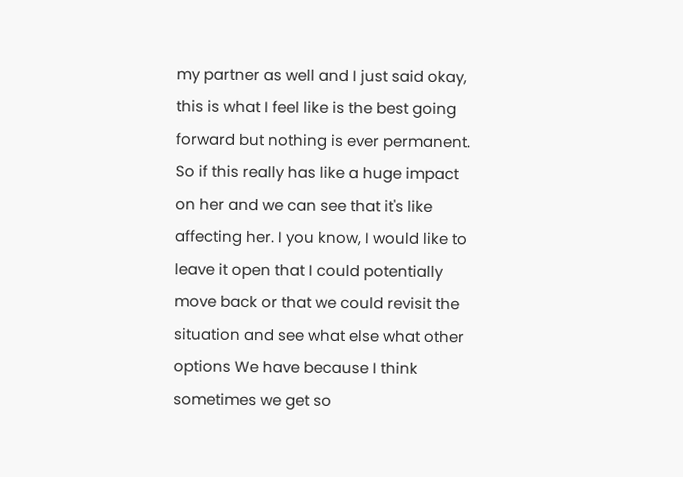my partner as well and I just said okay, this is what I feel like is the best going forward but nothing is ever permanent. So if this really has like a huge impact on her and we can see that it's like affecting her. I you know, I would like to leave it open that I could potentially move back or that we could revisit the situation and see what else what other options We have because I think sometimes we get so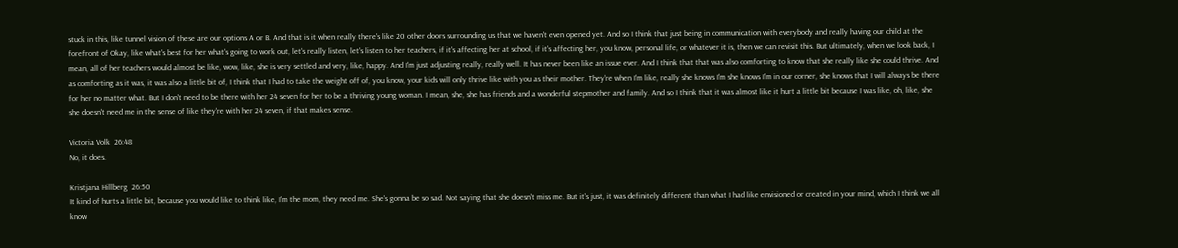stuck in this, like tunnel vision of these are our options A or B. And that is it when really there's like 20 other doors surrounding us that we haven't even opened yet. And so I think that just being in communication with everybody and really having our child at the forefront of Okay, like what's best for her what's going to work out, let's really listen, let's listen to her teachers, if it's affecting her at school, if it's affecting her, you know, personal life, or whatever it is, then we can revisit this. But ultimately, when we look back, I mean, all of her teachers would almost be like, wow, like, she is very settled and very, like, happy. And I'm just adjusting really, really well. It has never been like an issue ever. And I think that that was also comforting to know that she really like she could thrive. And as comforting as it was, it was also a little bit of, I think that I had to take the weight off of, you know, your kids will only thrive like with you as their mother. They're when I'm like, really she knows I'm she knows I'm in our corner, she knows that I will always be there for her no matter what. But I don't need to be there with her 24 seven for her to be a thriving young woman. I mean, she, she has friends and a wonderful stepmother and family. And so I think that it was almost like it hurt a little bit because I was like, oh, like, she she doesn't need me in the sense of like they're with her 24 seven, if that makes sense.

Victoria Volk  26:48
No, it does.

Kristjana Hillberg  26:50
It kind of hurts a little bit, because you would like to think like, I'm the mom, they need me. She's gonna be so sad. Not saying that she doesn't miss me. But it's just, it was definitely different than what I had like envisioned or created in your mind, which I think we all know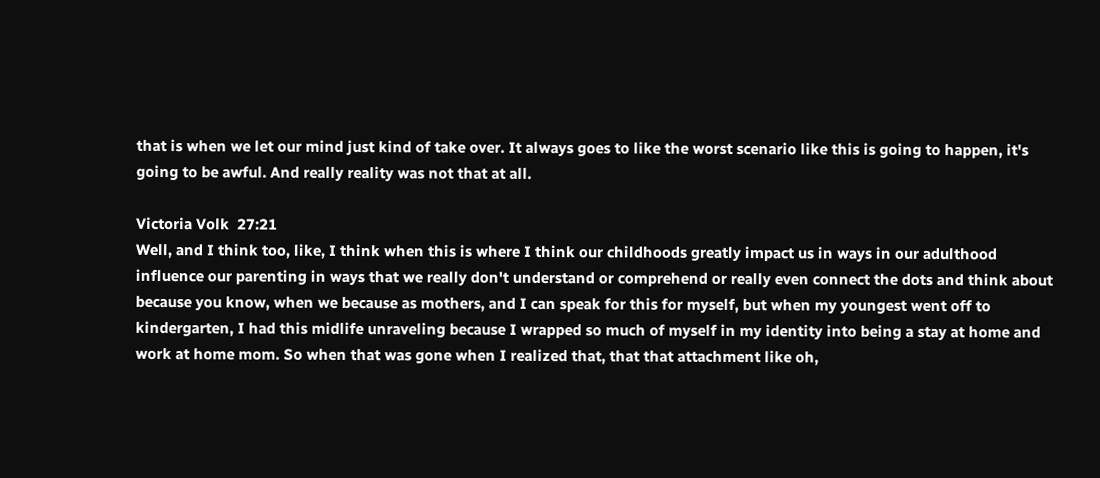that is when we let our mind just kind of take over. It always goes to like the worst scenario like this is going to happen, it's going to be awful. And really reality was not that at all.

Victoria Volk  27:21
Well, and I think too, like, I think when this is where I think our childhoods greatly impact us in ways in our adulthood influence our parenting in ways that we really don't understand or comprehend or really even connect the dots and think about because you know, when we because as mothers, and I can speak for this for myself, but when my youngest went off to kindergarten, I had this midlife unraveling because I wrapped so much of myself in my identity into being a stay at home and work at home mom. So when that was gone when I realized that, that that attachment like oh,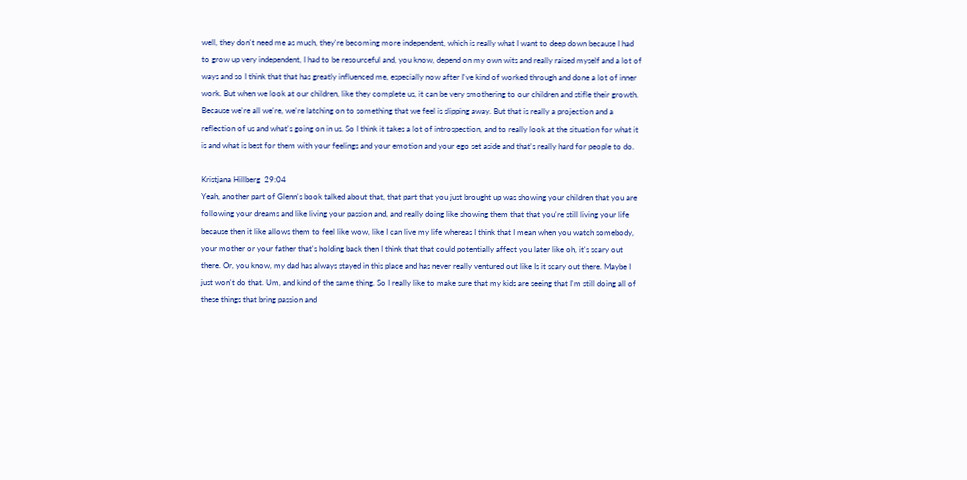well, they don't need me as much, they're becoming more independent, which is really what I want to deep down because I had to grow up very independent, I had to be resourceful and, you know, depend on my own wits and really raised myself and a lot of ways and so I think that that has greatly influenced me, especially now after I've kind of worked through and done a lot of inner work. But when we look at our children, like they complete us, it can be very smothering to our children and stifle their growth. Because we're all we're, we're latching on to something that we feel is slipping away. But that is really a projection and a reflection of us and what's going on in us. So I think it takes a lot of introspection, and to really look at the situation for what it is and what is best for them with your feelings and your emotion and your ego set aside and that's really hard for people to do.

Kristjana Hillberg  29:04
Yeah, another part of Glenn's book talked about that, that part that you just brought up was showing your children that you are following your dreams and like living your passion and, and really doing like showing them that that you're still living your life because then it like allows them to feel like wow, like I can live my life whereas I think that I mean when you watch somebody, your mother or your father that's holding back then I think that that could potentially affect you later like oh, it's scary out there. Or, you know, my dad has always stayed in this place and has never really ventured out like Is it scary out there. Maybe I just won't do that. Um, and kind of the same thing. So I really like to make sure that my kids are seeing that I'm still doing all of these things that bring passion and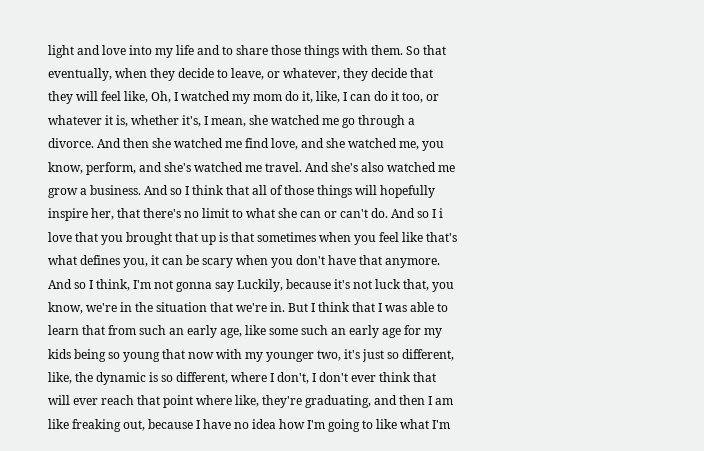light and love into my life and to share those things with them. So that eventually, when they decide to leave, or whatever, they decide that they will feel like, Oh, I watched my mom do it, like, I can do it too, or whatever it is, whether it's, I mean, she watched me go through a divorce. And then she watched me find love, and she watched me, you know, perform, and she's watched me travel. And she's also watched me grow a business. And so I think that all of those things will hopefully inspire her, that there's no limit to what she can or can't do. And so I i love that you brought that up is that sometimes when you feel like that's what defines you, it can be scary when you don't have that anymore. And so I think, I'm not gonna say Luckily, because it's not luck that, you know, we're in the situation that we're in. But I think that I was able to learn that from such an early age, like some such an early age for my kids being so young that now with my younger two, it's just so different, like, the dynamic is so different, where I don't, I don't ever think that will ever reach that point where like, they're graduating, and then I am like freaking out, because I have no idea how I'm going to like what I'm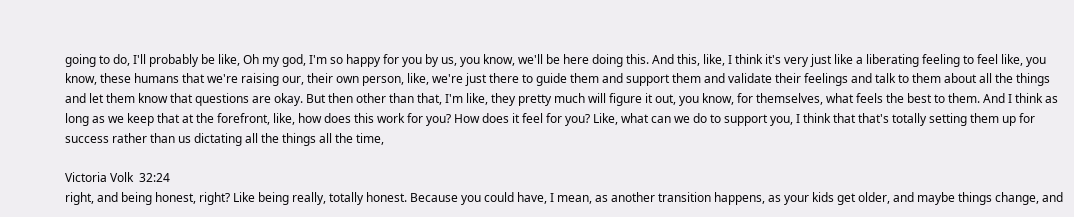going to do, I'll probably be like, Oh my god, I'm so happy for you by us, you know, we'll be here doing this. And this, like, I think it's very just like a liberating feeling to feel like, you know, these humans that we're raising our, their own person, like, we're just there to guide them and support them and validate their feelings and talk to them about all the things and let them know that questions are okay. But then other than that, I'm like, they pretty much will figure it out, you know, for themselves, what feels the best to them. And I think as long as we keep that at the forefront, like, how does this work for you? How does it feel for you? Like, what can we do to support you, I think that that's totally setting them up for success rather than us dictating all the things all the time,

Victoria Volk  32:24
right, and being honest, right? Like being really, totally honest. Because you could have, I mean, as another transition happens, as your kids get older, and maybe things change, and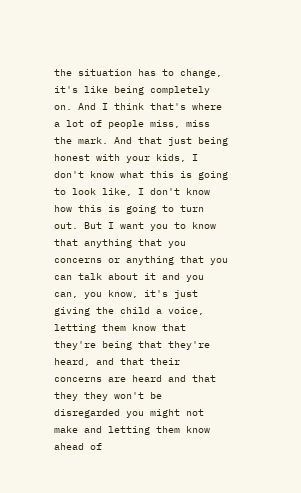the situation has to change, it's like being completely on. And I think that's where a lot of people miss, miss the mark. And that just being honest with your kids, I don't know what this is going to look like, I don't know how this is going to turn out. But I want you to know that anything that you concerns or anything that you can talk about it and you can, you know, it's just giving the child a voice, letting them know that they're being that they're heard, and that their concerns are heard and that they they won't be disregarded you might not make and letting them know ahead of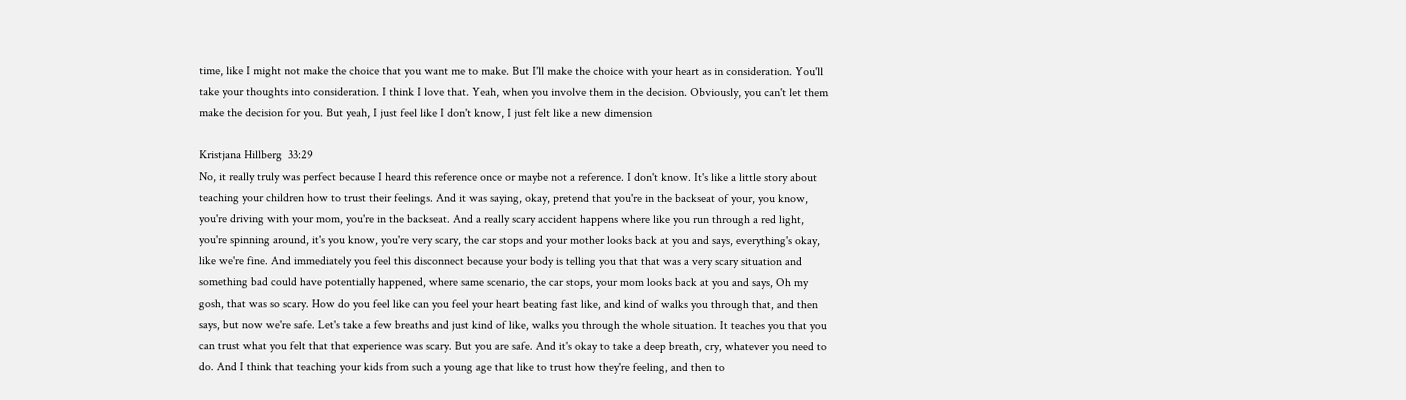time, like I might not make the choice that you want me to make. But I'll make the choice with your heart as in consideration. You'll take your thoughts into consideration. I think I love that. Yeah, when you involve them in the decision. Obviously, you can't let them make the decision for you. But yeah, I just feel like I don't know, I just felt like a new dimension

Kristjana Hillberg  33:29
No, it really truly was perfect because I heard this reference once or maybe not a reference. I don't know. It's like a little story about teaching your children how to trust their feelings. And it was saying, okay, pretend that you're in the backseat of your, you know, you're driving with your mom, you're in the backseat. And a really scary accident happens where like you run through a red light, you're spinning around, it's you know, you're very scary, the car stops and your mother looks back at you and says, everything's okay, like we're fine. And immediately you feel this disconnect because your body is telling you that that was a very scary situation and something bad could have potentially happened, where same scenario, the car stops, your mom looks back at you and says, Oh my gosh, that was so scary. How do you feel like can you feel your heart beating fast like, and kind of walks you through that, and then says, but now we're safe. Let's take a few breaths and just kind of like, walks you through the whole situation. It teaches you that you can trust what you felt that that experience was scary. But you are safe. And it's okay to take a deep breath, cry, whatever you need to do. And I think that teaching your kids from such a young age that like to trust how they're feeling, and then to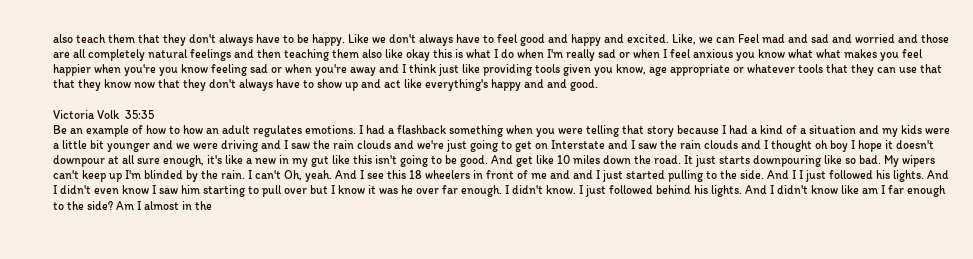also teach them that they don't always have to be happy. Like we don't always have to feel good and happy and excited. Like, we can Feel mad and sad and worried and those are all completely natural feelings and then teaching them also like okay this is what I do when I'm really sad or when I feel anxious you know what what makes you feel happier when you're you know feeling sad or when you're away and I think just like providing tools given you know, age appropriate or whatever tools that they can use that that they know now that they don't always have to show up and act like everything's happy and and good.

Victoria Volk  35:35
Be an example of how to how an adult regulates emotions. I had a flashback something when you were telling that story because I had a kind of a situation and my kids were a little bit younger and we were driving and I saw the rain clouds and we're just going to get on Interstate and I saw the rain clouds and I thought oh boy I hope it doesn't downpour at all sure enough, it's like a new in my gut like this isn't going to be good. And get like 10 miles down the road. It just starts downpouring like so bad. My wipers can't keep up I'm blinded by the rain. I can't Oh, yeah. And I see this 18 wheelers in front of me and and I just started pulling to the side. And I I just followed his lights. And I didn't even know I saw him starting to pull over but I know it was he over far enough. I didn't know. I just followed behind his lights. And I didn't know like am I far enough to the side? Am I almost in the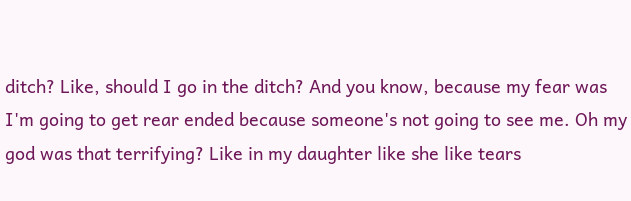ditch? Like, should I go in the ditch? And you know, because my fear was I'm going to get rear ended because someone's not going to see me. Oh my god was that terrifying? Like in my daughter like she like tears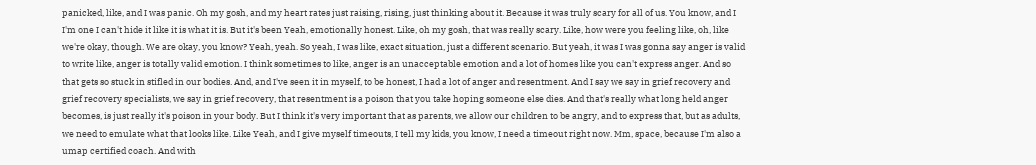panicked, like, and I was panic. Oh my gosh, and my heart rates just raising, rising, just thinking about it. Because it was truly scary for all of us. You know, and I I'm one I can't hide it like it is what it is. But it's been Yeah, emotionally honest. Like, oh my gosh, that was really scary. Like, how were you feeling like, oh, like we're okay, though. We are okay, you know? Yeah, yeah. So yeah, I was like, exact situation, just a different scenario. But yeah, it was I was gonna say anger is valid to write like, anger is totally valid emotion. I think sometimes to like, anger is an unacceptable emotion and a lot of homes like you can't express anger. And so that gets so stuck in stifled in our bodies. And, and I've seen it in myself, to be honest, I had a lot of anger and resentment. And I say we say in grief recovery and grief recovery specialists, we say in grief recovery, that resentment is a poison that you take hoping someone else dies. And that's really what long held anger becomes, is just really it's poison in your body. But I think it's very important that as parents, we allow our children to be angry, and to express that, but as adults, we need to emulate what that looks like. Like Yeah, and I give myself timeouts, I tell my kids, you know, I need a timeout right now. Mm, space, because I'm also a umap certified coach. And with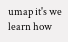umap it's we learn how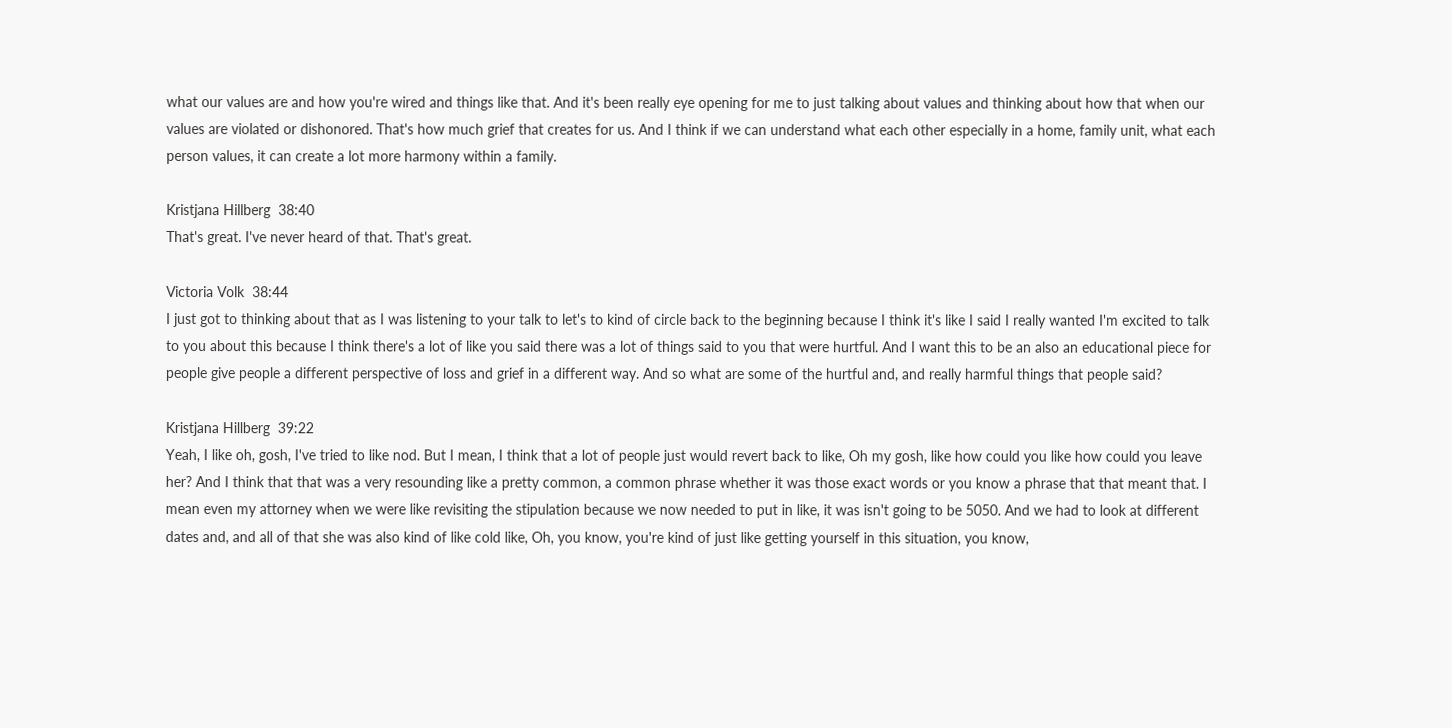what our values are and how you're wired and things like that. And it's been really eye opening for me to just talking about values and thinking about how that when our values are violated or dishonored. That's how much grief that creates for us. And I think if we can understand what each other especially in a home, family unit, what each person values, it can create a lot more harmony within a family.

Kristjana Hillberg  38:40
That's great. I've never heard of that. That's great.

Victoria Volk  38:44
I just got to thinking about that as I was listening to your talk to let's to kind of circle back to the beginning because I think it's like I said I really wanted I'm excited to talk to you about this because I think there's a lot of like you said there was a lot of things said to you that were hurtful. And I want this to be an also an educational piece for people give people a different perspective of loss and grief in a different way. And so what are some of the hurtful and, and really harmful things that people said?

Kristjana Hillberg  39:22
Yeah, I like oh, gosh, I've tried to like nod. But I mean, I think that a lot of people just would revert back to like, Oh my gosh, like how could you like how could you leave her? And I think that that was a very resounding like a pretty common, a common phrase whether it was those exact words or you know a phrase that that meant that. I mean even my attorney when we were like revisiting the stipulation because we now needed to put in like, it was isn't going to be 5050. And we had to look at different dates and, and all of that she was also kind of like cold like, Oh, you know, you're kind of just like getting yourself in this situation, you know,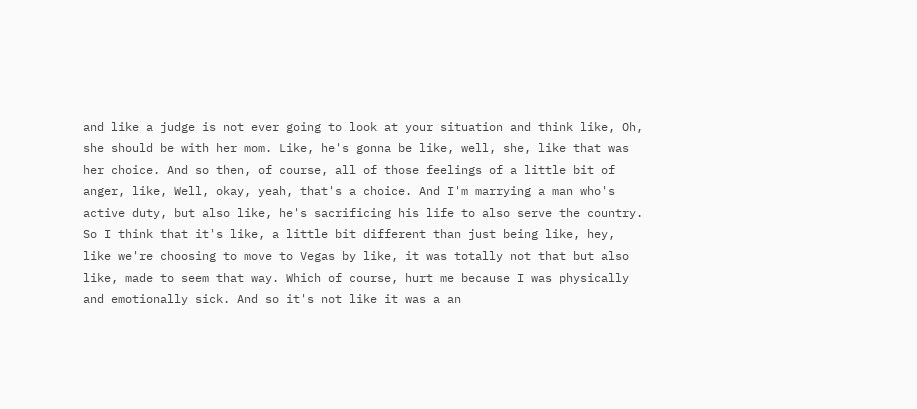and like a judge is not ever going to look at your situation and think like, Oh, she should be with her mom. Like, he's gonna be like, well, she, like that was her choice. And so then, of course, all of those feelings of a little bit of anger, like, Well, okay, yeah, that's a choice. And I'm marrying a man who's active duty, but also like, he's sacrificing his life to also serve the country. So I think that it's like, a little bit different than just being like, hey, like we're choosing to move to Vegas by like, it was totally not that but also like, made to seem that way. Which of course, hurt me because I was physically and emotionally sick. And so it's not like it was a an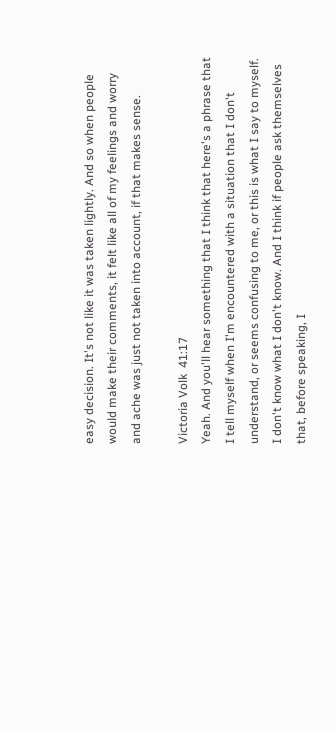easy decision. It's not like it was taken lightly. And so when people would make their comments, it felt like all of my feelings and worry and ache was just not taken into account, if that makes sense.

Victoria Volk  41:17
Yeah. And you'll hear something that I think that here's a phrase that I tell myself when I'm encountered with a situation that I don't understand, or seems confusing to me, or this is what I say to myself. I don't know what I don't know. And I think if people ask themselves that, before speaking, I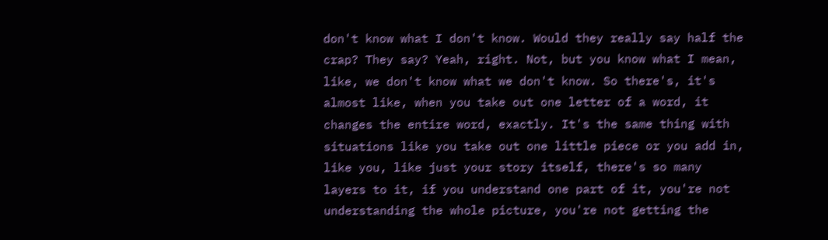don't know what I don't know. Would they really say half the crap? They say? Yeah, right. Not, but you know what I mean, like, we don't know what we don't know. So there's, it's almost like, when you take out one letter of a word, it changes the entire word, exactly. It's the same thing with situations like you take out one little piece or you add in, like you, like just your story itself, there's so many layers to it, if you understand one part of it, you're not understanding the whole picture, you're not getting the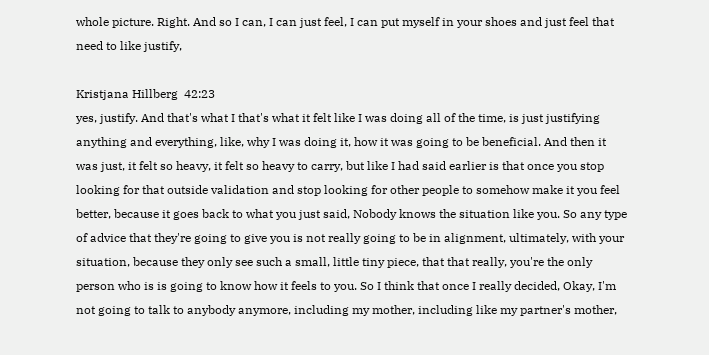whole picture. Right. And so I can, I can just feel, I can put myself in your shoes and just feel that need to like justify,

Kristjana Hillberg  42:23
yes, justify. And that's what I that's what it felt like I was doing all of the time, is just justifying anything and everything, like, why I was doing it, how it was going to be beneficial. And then it was just, it felt so heavy, it felt so heavy to carry, but like I had said earlier is that once you stop looking for that outside validation and stop looking for other people to somehow make it you feel better, because it goes back to what you just said, Nobody knows the situation like you. So any type of advice that they're going to give you is not really going to be in alignment, ultimately, with your situation, because they only see such a small, little tiny piece, that that really, you're the only person who is is going to know how it feels to you. So I think that once I really decided, Okay, I'm not going to talk to anybody anymore, including my mother, including like my partner's mother,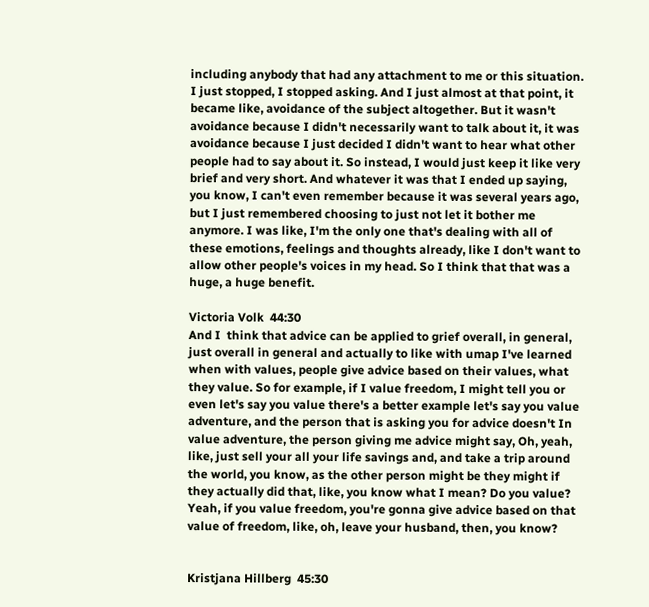including anybody that had any attachment to me or this situation. I just stopped, I stopped asking. And I just almost at that point, it became like, avoidance of the subject altogether. But it wasn't avoidance because I didn't necessarily want to talk about it, it was avoidance because I just decided I didn't want to hear what other people had to say about it. So instead, I would just keep it like very brief and very short. And whatever it was that I ended up saying, you know, I can't even remember because it was several years ago, but I just remembered choosing to just not let it bother me anymore. I was like, I'm the only one that's dealing with all of these emotions, feelings and thoughts already, like I don't want to allow other people's voices in my head. So I think that that was a huge, a huge benefit.

Victoria Volk  44:30
And I  think that advice can be applied to grief overall, in general, just overall in general and actually to like with umap I've learned when with values, people give advice based on their values, what they value. So for example, if I value freedom, I might tell you or even let's say you value there's a better example let's say you value adventure, and the person that is asking you for advice doesn't In value adventure, the person giving me advice might say, Oh, yeah, like, just sell your all your life savings and, and take a trip around the world, you know, as the other person might be they might if they actually did that, like, you know what I mean? Do you value? Yeah, if you value freedom, you're gonna give advice based on that value of freedom, like, oh, leave your husband, then, you know?


Kristjana Hillberg  45:30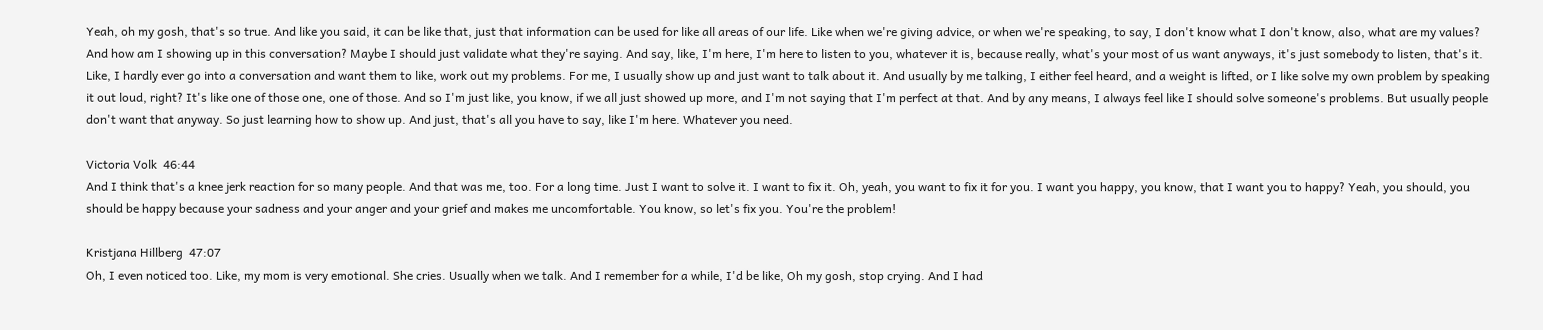Yeah, oh my gosh, that's so true. And like you said, it can be like that, just that information can be used for like all areas of our life. Like when we're giving advice, or when we're speaking, to say, I don't know what I don't know, also, what are my values? And how am I showing up in this conversation? Maybe I should just validate what they're saying. And say, like, I'm here, I'm here to listen to you, whatever it is, because really, what's your most of us want anyways, it's just somebody to listen, that's it. Like, I hardly ever go into a conversation and want them to like, work out my problems. For me, I usually show up and just want to talk about it. And usually by me talking, I either feel heard, and a weight is lifted, or I like solve my own problem by speaking it out loud, right? It's like one of those one, one of those. And so I'm just like, you know, if we all just showed up more, and I'm not saying that I'm perfect at that. And by any means, I always feel like I should solve someone's problems. But usually people don't want that anyway. So just learning how to show up. And just, that's all you have to say, like I'm here. Whatever you need.

Victoria Volk  46:44
And I think that's a knee jerk reaction for so many people. And that was me, too. For a long time. Just I want to solve it. I want to fix it. Oh, yeah, you want to fix it for you. I want you happy, you know, that I want you to happy? Yeah, you should, you should be happy because your sadness and your anger and your grief and makes me uncomfortable. You know, so let's fix you. You're the problem!

Kristjana Hillberg  47:07
Oh, I even noticed too. Like, my mom is very emotional. She cries. Usually when we talk. And I remember for a while, I'd be like, Oh my gosh, stop crying. And I had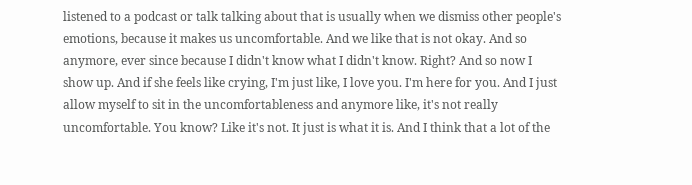listened to a podcast or talk talking about that is usually when we dismiss other people's emotions, because it makes us uncomfortable. And we like that is not okay. And so anymore, ever since because I didn't know what I didn't know. Right? And so now I show up. And if she feels like crying, I'm just like, I love you. I'm here for you. And I just allow myself to sit in the uncomfortableness and anymore like, it's not really uncomfortable. You know? Like it's not. It just is what it is. And I think that a lot of the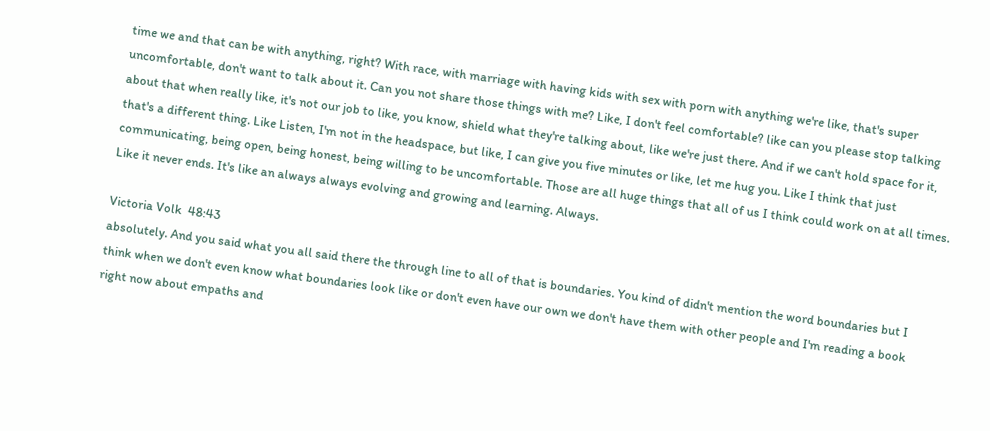time we and that can be with anything, right? With race, with marriage with having kids with sex with porn with anything we're like, that's super uncomfortable, don't want to talk about it. Can you not share those things with me? Like, I don't feel comfortable? like can you please stop talking about that when really like, it's not our job to like, you know, shield what they're talking about, like we're just there. And if we can't hold space for it, that's a different thing. Like Listen, I'm not in the headspace, but like, I can give you five minutes or like, let me hug you. Like I think that just communicating, being open, being honest, being willing to be uncomfortable. Those are all huge things that all of us I think could work on at all times. Like it never ends. It's like an always always evolving and growing and learning. Always.

Victoria Volk  48:43
absolutely. And you said what you all said there the through line to all of that is boundaries. You kind of didn't mention the word boundaries but I think when we don't even know what boundaries look like or don't even have our own we don't have them with other people and I'm reading a book right now about empaths and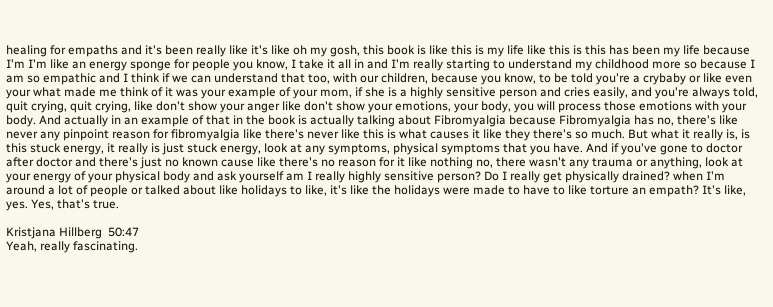healing for empaths and it's been really like it's like oh my gosh, this book is like this is my life like this is this has been my life because I'm I'm like an energy sponge for people you know, I take it all in and I'm really starting to understand my childhood more so because I am so empathic and I think if we can understand that too, with our children, because you know, to be told you're a crybaby or like even your what made me think of it was your example of your mom, if she is a highly sensitive person and cries easily, and you're always told, quit crying, quit crying, like don't show your anger like don't show your emotions, your body, you will process those emotions with your body. And actually in an example of that in the book is actually talking about Fibromyalgia because Fibromyalgia has no, there's like never any pinpoint reason for fibromyalgia like there's never like this is what causes it like they there's so much. But what it really is, is this stuck energy, it really is just stuck energy, look at any symptoms, physical symptoms that you have. And if you've gone to doctor after doctor and there's just no known cause like there's no reason for it like nothing no, there wasn't any trauma or anything, look at your energy of your physical body and ask yourself am I really highly sensitive person? Do I really get physically drained? when I'm around a lot of people or talked about like holidays to like, it's like the holidays were made to have to like torture an empath? It's like, yes. Yes, that's true.

Kristjana Hillberg  50:47
Yeah, really fascinating.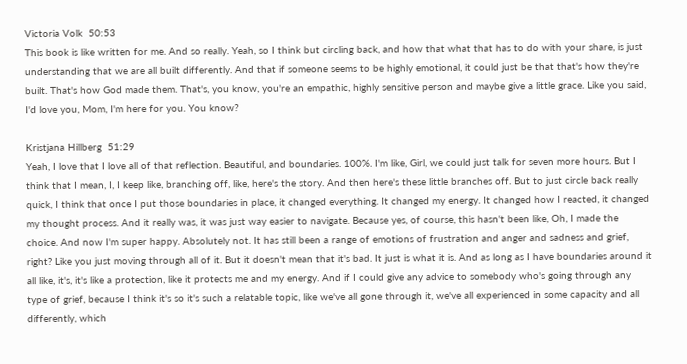Victoria Volk  50:53
This book is like written for me. And so really. Yeah, so I think but circling back, and how that what that has to do with your share, is just understanding that we are all built differently. And that if someone seems to be highly emotional, it could just be that that's how they're built. That's how God made them. That's, you know, you're an empathic, highly sensitive person and maybe give a little grace. Like you said, I'd love you, Mom, I'm here for you. You know?

Kristjana Hillberg  51:29
Yeah, I love that I love all of that reflection. Beautiful, and boundaries. 100%. I'm like, Girl, we could just talk for seven more hours. But I think that I mean, I, I keep like, branching off, like, here's the story. And then here's these little branches off. But to just circle back really quick, I think that once I put those boundaries in place, it changed everything. It changed my energy. It changed how I reacted, it changed my thought process. And it really was, it was just way easier to navigate. Because yes, of course, this hasn't been like, Oh, I made the choice. And now I'm super happy. Absolutely not. It has still been a range of emotions of frustration and anger and sadness and grief, right? Like you just moving through all of it. But it doesn't mean that it's bad. It just is what it is. And as long as I have boundaries around it all like, it's, it's like a protection, like it protects me and my energy. And if I could give any advice to somebody who's going through any type of grief, because I think it's so it's such a relatable topic, like we've all gone through it, we've all experienced in some capacity and all differently, which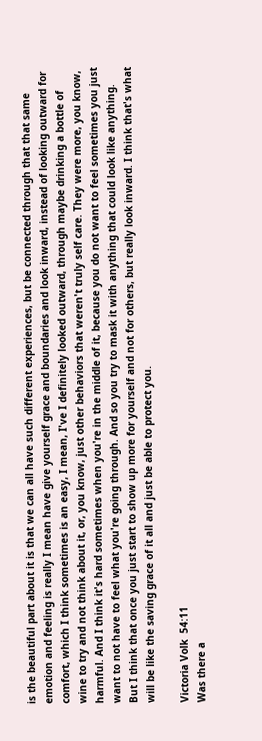is the beautiful part about it is that we can all have such different experiences, but be connected through that that same emotion and feeling is really I mean have give yourself grace and boundaries and look inward, instead of looking outward for comfort, which I think sometimes is an easy, I mean, I've I definitely looked outward, through maybe drinking a bottle of wine to try and not think about it, or, you know, just other behaviors that weren't truly self care. They were more, you know, harmful. And I think it's hard sometimes when you're in the middle of it, because you do not want to feel sometimes you just want to not have to feel what you're going through. And so you try to mask it with anything that could look like anything. But I think that once you just start to show up more for yourself and not for others, but really look inward. I think that's what will be like the saving grace of it all and just be able to protect you.

Victoria Volk  54:11
Was there a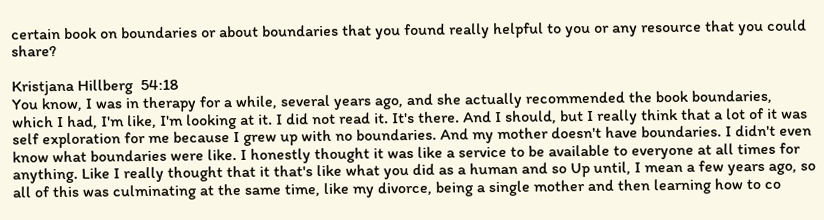certain book on boundaries or about boundaries that you found really helpful to you or any resource that you could share?

Kristjana Hillberg  54:18
You know, I was in therapy for a while, several years ago, and she actually recommended the book boundaries, which I had, I'm like, I'm looking at it. I did not read it. It's there. And I should, but I really think that a lot of it was self exploration for me because I grew up with no boundaries. And my mother doesn't have boundaries. I didn't even know what boundaries were like. I honestly thought it was like a service to be available to everyone at all times for anything. Like I really thought that it that's like what you did as a human and so Up until, I mean a few years ago, so all of this was culminating at the same time, like my divorce, being a single mother and then learning how to co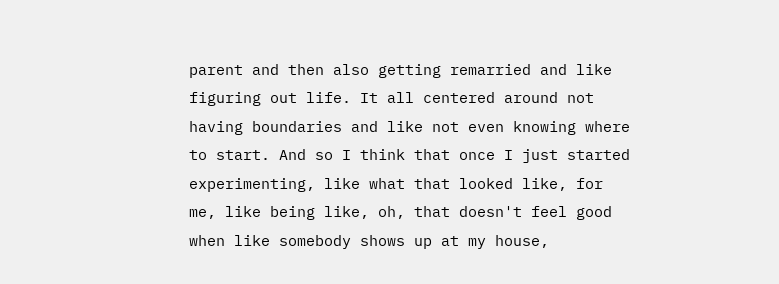parent and then also getting remarried and like figuring out life. It all centered around not having boundaries and like not even knowing where to start. And so I think that once I just started experimenting, like what that looked like, for me, like being like, oh, that doesn't feel good when like somebody shows up at my house,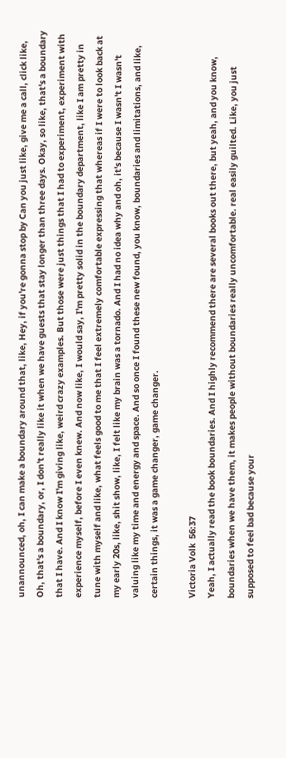unannounced, oh, I can make a boundary around that, like, Hey, if you're gonna stop by Can you just like, give me a call, click like, Oh, that's a boundary, or, I don't really like it when we have guests that stay longer than three days. Okay, so like, that's a boundary that I have. And I know I'm giving like, weird crazy examples. But those were just things that I had to experiment, experiment with experience myself, before I even knew. And now like, I would say, I'm pretty solid in the boundary department, like I am pretty in tune with myself and like, what feels good to me that I feel extremely comfortable expressing that whereas if I were to look back at my early 20s, like, shit show, like, I felt like my brain was a tornado. And I had no idea why and oh, it's because I wasn't I wasn't valuing like my time and energy and space. And so once I found these new found, you know, boundaries and limitations, and like, certain things, it was a game changer, game changer.

Victoria Volk  56:37
Yeah, I actually read the book boundaries. And I highly recommend there are several books out there, but yeah, and you know, boundaries when we have them, it makes people without boundaries really uncomfortable. real easily guilted. Like, you just supposed to feel bad because your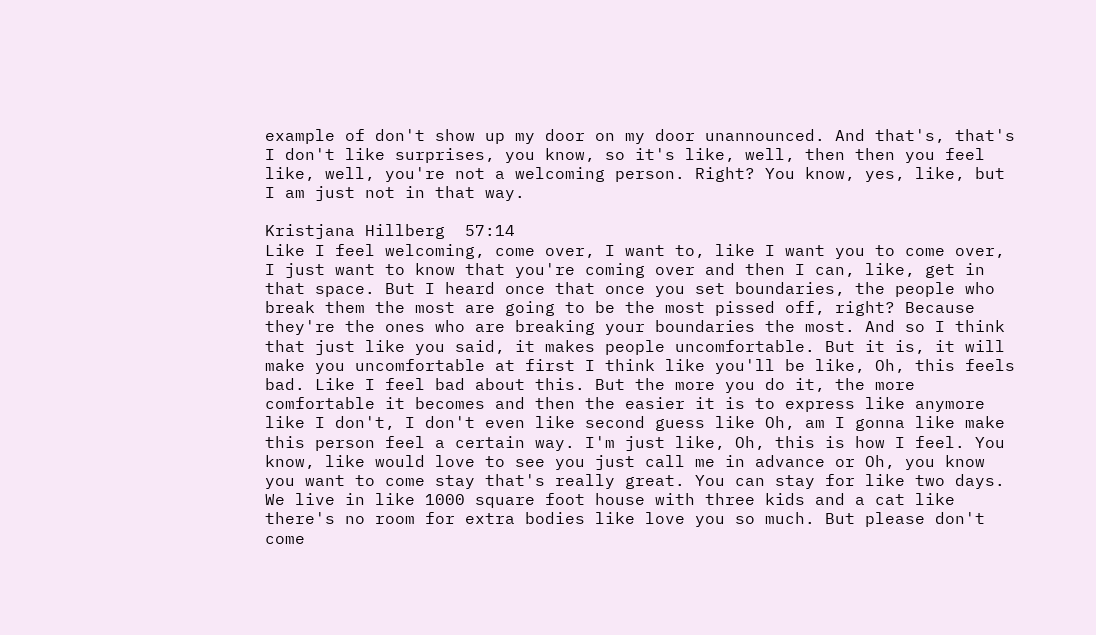example of don't show up my door on my door unannounced. And that's, that's I don't like surprises, you know, so it's like, well, then then you feel like, well, you're not a welcoming person. Right? You know, yes, like, but I am just not in that way.

Kristjana Hillberg  57:14
Like I feel welcoming, come over, I want to, like I want you to come over, I just want to know that you're coming over and then I can, like, get in that space. But I heard once that once you set boundaries, the people who break them the most are going to be the most pissed off, right? Because they're the ones who are breaking your boundaries the most. And so I think that just like you said, it makes people uncomfortable. But it is, it will make you uncomfortable at first I think like you'll be like, Oh, this feels bad. Like I feel bad about this. But the more you do it, the more comfortable it becomes and then the easier it is to express like anymore like I don't, I don't even like second guess like Oh, am I gonna like make this person feel a certain way. I'm just like, Oh, this is how I feel. You know, like would love to see you just call me in advance or Oh, you know you want to come stay that's really great. You can stay for like two days. We live in like 1000 square foot house with three kids and a cat like there's no room for extra bodies like love you so much. But please don't come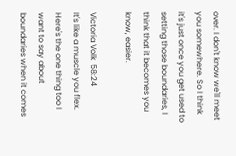over. I don't know we'll meet you somewhere. So I think it's just once you get used to setting those boundaries, I think that it becomes you know, easier.

Victoria Volk  58:24
It's like a muscle you flex. Here's the one thing too I want to say about boundaries when it comes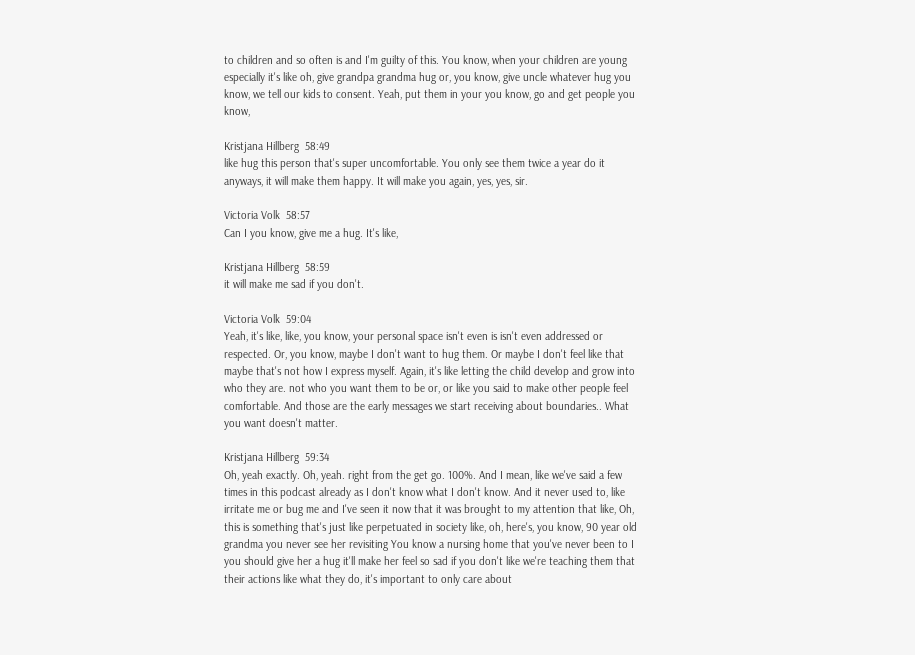to children and so often is and I'm guilty of this. You know, when your children are young especially it's like oh, give grandpa grandma hug or, you know, give uncle whatever hug you know, we tell our kids to consent. Yeah, put them in your you know, go and get people you know,

Kristjana Hillberg  58:49
like hug this person that's super uncomfortable. You only see them twice a year do it anyways, it will make them happy. It will make you again, yes, yes, sir.

Victoria Volk  58:57
Can I you know, give me a hug. It's like,

Kristjana Hillberg  58:59
it will make me sad if you don't.

Victoria Volk  59:04
Yeah, it's like, like, you know, your personal space isn't even is isn't even addressed or respected. Or, you know, maybe I don't want to hug them. Or maybe I don't feel like that maybe that's not how I express myself. Again, it's like letting the child develop and grow into who they are. not who you want them to be or, or like you said to make other people feel comfortable. And those are the early messages we start receiving about boundaries.. What you want doesn't matter.

Kristjana Hillberg  59:34
Oh, yeah exactly. Oh, yeah. right from the get go. 100%. And I mean, like we've said a few times in this podcast already as I don't know what I don't know. And it never used to, like irritate me or bug me and I've seen it now that it was brought to my attention that like, Oh, this is something that's just like perpetuated in society like, oh, here's, you know, 90 year old grandma you never see her revisiting You know a nursing home that you've never been to I you should give her a hug it'll make her feel so sad if you don't like we're teaching them that their actions like what they do, it's important to only care about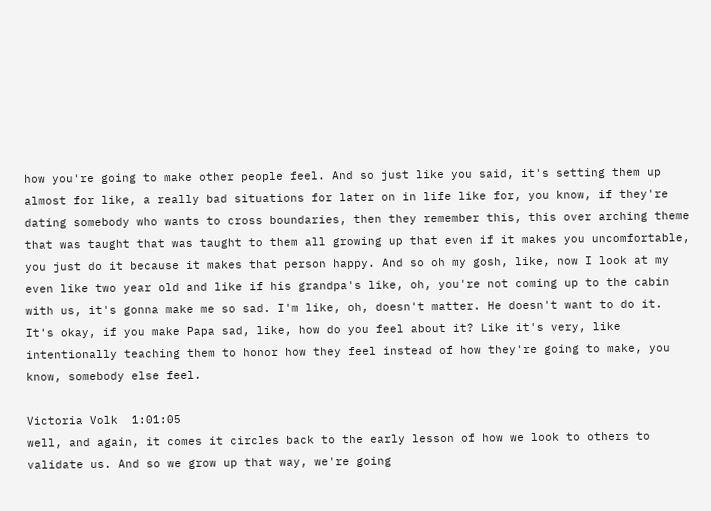how you're going to make other people feel. And so just like you said, it's setting them up almost for like, a really bad situations for later on in life like for, you know, if they're dating somebody who wants to cross boundaries, then they remember this, this over arching theme that was taught that was taught to them all growing up that even if it makes you uncomfortable, you just do it because it makes that person happy. And so oh my gosh, like, now I look at my even like two year old and like if his grandpa's like, oh, you're not coming up to the cabin with us, it's gonna make me so sad. I'm like, oh, doesn't matter. He doesn't want to do it. It's okay, if you make Papa sad, like, how do you feel about it? Like it's very, like intentionally teaching them to honor how they feel instead of how they're going to make, you know, somebody else feel.

Victoria Volk  1:01:05
well, and again, it comes it circles back to the early lesson of how we look to others to validate us. And so we grow up that way, we're going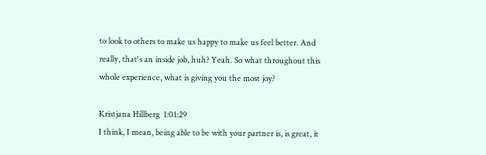to look to others to make us happy to make us feel better. And really, that's an inside job, huh? Yeah. So what throughout this whole experience, what is giving you the most joy?

Kristjana Hillberg  1:01:29
I think, I mean, being able to be with your partner is, is great, it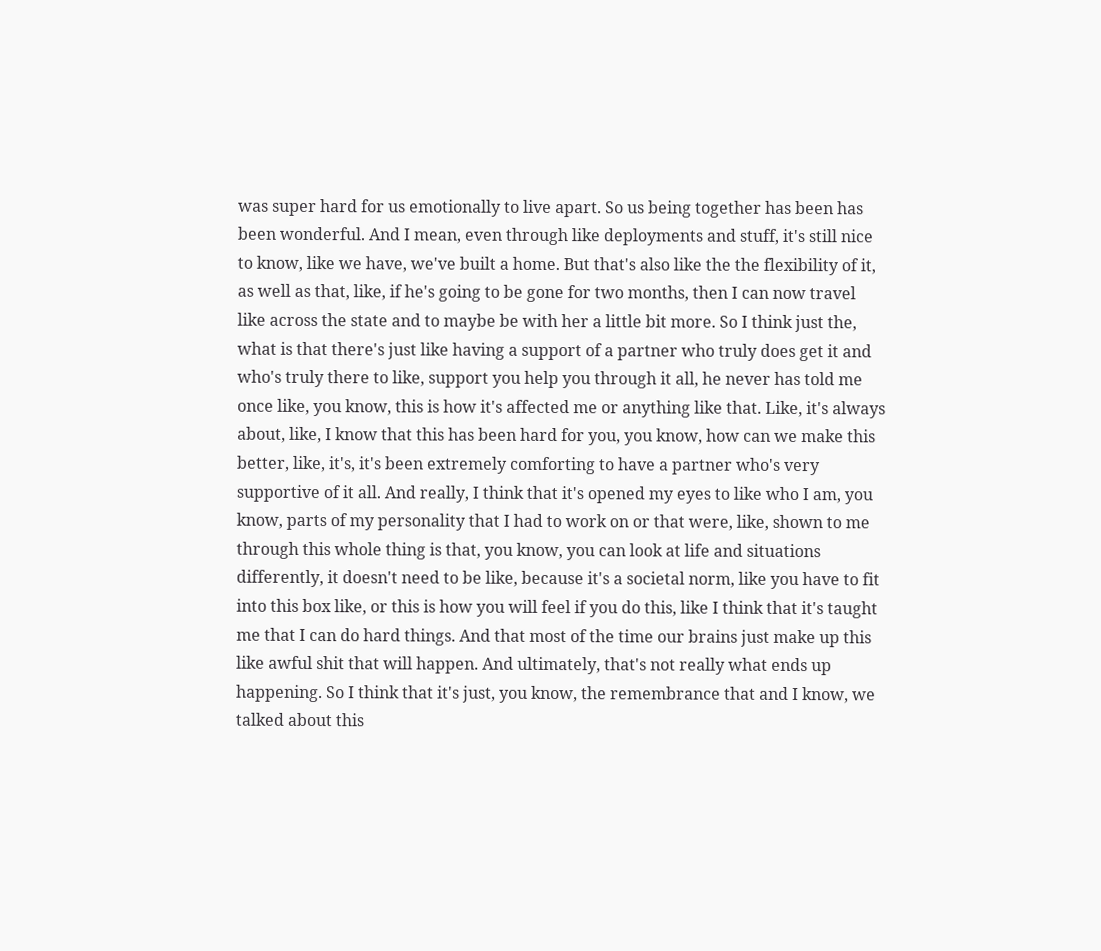was super hard for us emotionally to live apart. So us being together has been has been wonderful. And I mean, even through like deployments and stuff, it's still nice to know, like we have, we've built a home. But that's also like the the flexibility of it, as well as that, like, if he's going to be gone for two months, then I can now travel like across the state and to maybe be with her a little bit more. So I think just the, what is that there's just like having a support of a partner who truly does get it and who's truly there to like, support you help you through it all, he never has told me once like, you know, this is how it's affected me or anything like that. Like, it's always about, like, I know that this has been hard for you, you know, how can we make this better, like, it's, it's been extremely comforting to have a partner who's very supportive of it all. And really, I think that it's opened my eyes to like who I am, you know, parts of my personality that I had to work on or that were, like, shown to me through this whole thing is that, you know, you can look at life and situations differently, it doesn't need to be like, because it's a societal norm, like you have to fit into this box like, or this is how you will feel if you do this, like I think that it's taught me that I can do hard things. And that most of the time our brains just make up this like awful shit that will happen. And ultimately, that's not really what ends up happening. So I think that it's just, you know, the remembrance that and I know, we talked about this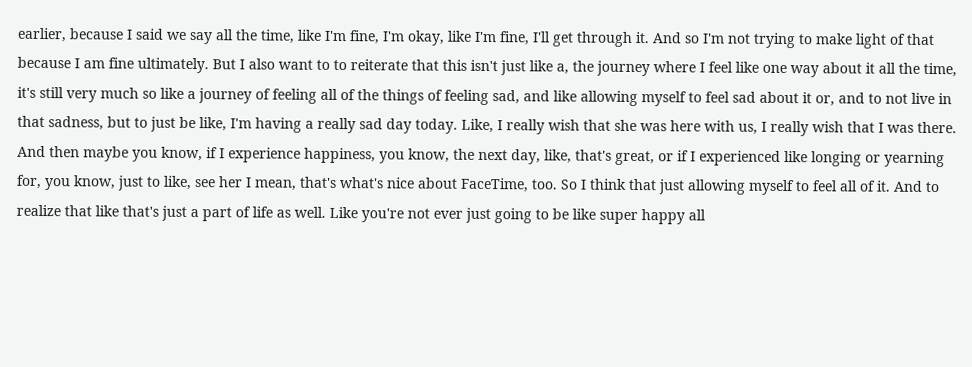earlier, because I said we say all the time, like I'm fine, I'm okay, like I'm fine, I'll get through it. And so I'm not trying to make light of that because I am fine ultimately. But I also want to to reiterate that this isn't just like a, the journey where I feel like one way about it all the time, it's still very much so like a journey of feeling all of the things of feeling sad, and like allowing myself to feel sad about it or, and to not live in that sadness, but to just be like, I'm having a really sad day today. Like, I really wish that she was here with us, I really wish that I was there. And then maybe you know, if I experience happiness, you know, the next day, like, that's great, or if I experienced like longing or yearning for, you know, just to like, see her I mean, that's what's nice about FaceTime, too. So I think that just allowing myself to feel all of it. And to realize that like that's just a part of life as well. Like you're not ever just going to be like super happy all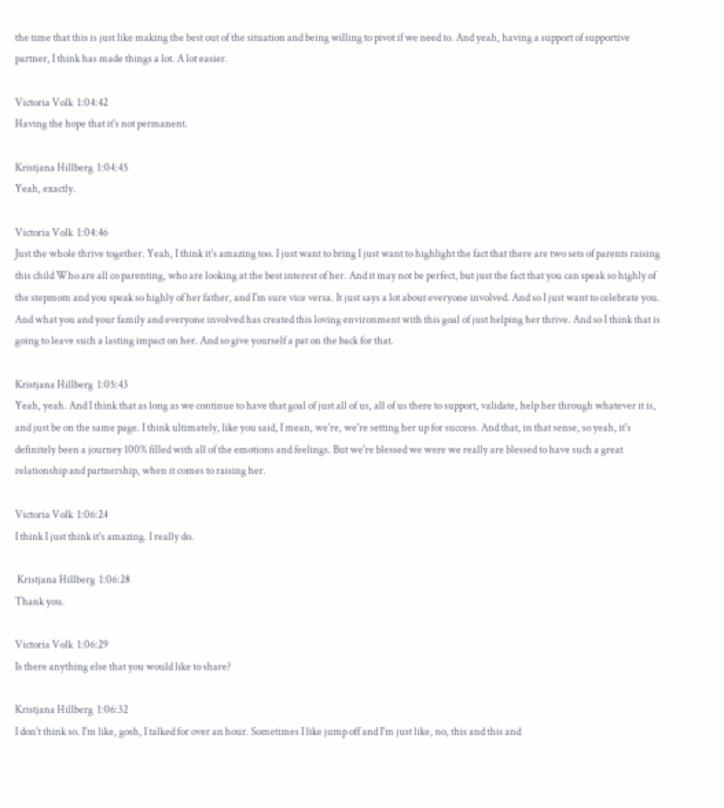the time that this is just like making the best out of the situation and being willing to pivot if we need to. And yeah, having a support of supportive partner, I think has made things a lot. A lot easier.

Victoria Volk  1:04:42
Having the hope that it's not permanent.

Kristjana Hillberg  1:04:45
Yeah, exactly.

Victoria Volk  1:04:46
Just the whole thrive together. Yeah, I think it's amazing too. I just want to bring I just want to highlight the fact that there are two sets of parents raising this child Who are all co parenting, who are looking at the best interest of her. And it may not be perfect, but just the fact that you can speak so highly of the stepmom and you speak so highly of her father, and I'm sure vice versa. It just says a lot about everyone involved. And so I just want to celebrate you. And what you and your family and everyone involved has created this loving environment with this goal of just helping her thrive. And so I think that is going to leave such a lasting impact on her. And so give yourself a pat on the back for that.

Kristjana Hillberg  1:05:43
Yeah, yeah. And I think that as long as we continue to have that goal of just all of us, all of us there to support, validate, help her through whatever it is, and just be on the same page. I think ultimately, like you said, I mean, we're, we're setting her up for success. And that, in that sense, so yeah, it's definitely been a journey 100% filled with all of the emotions and feelings. But we're blessed we were we really are blessed to have such a great relationship and partnership, when it comes to raising her.

Victoria Volk  1:06:24
I think I just think it's amazing. I really do.

 Kristjana Hillberg  1:06:28
Thank you.

Victoria Volk  1:06:29
Is there anything else that you would like to share?

Kristjana Hillberg  1:06:32
I don't think so. I'm like, gosh, I talked for over an hour. Sometimes I like jump off and I'm just like, no, this and this and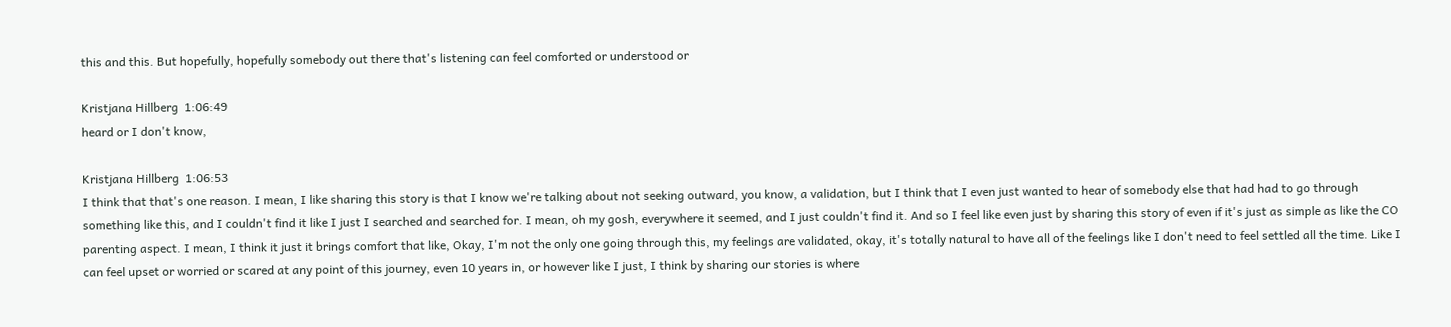this and this. But hopefully, hopefully somebody out there that's listening can feel comforted or understood or

Kristjana Hillberg  1:06:49
heard or I don't know,

Kristjana Hillberg  1:06:53
I think that that's one reason. I mean, I like sharing this story is that I know we're talking about not seeking outward, you know, a validation, but I think that I even just wanted to hear of somebody else that had had to go through something like this, and I couldn't find it like I just I searched and searched for. I mean, oh my gosh, everywhere it seemed, and I just couldn't find it. And so I feel like even just by sharing this story of even if it's just as simple as like the CO parenting aspect. I mean, I think it just it brings comfort that like, Okay, I'm not the only one going through this, my feelings are validated, okay, it's totally natural to have all of the feelings like I don't need to feel settled all the time. Like I can feel upset or worried or scared at any point of this journey, even 10 years in, or however like I just, I think by sharing our stories is where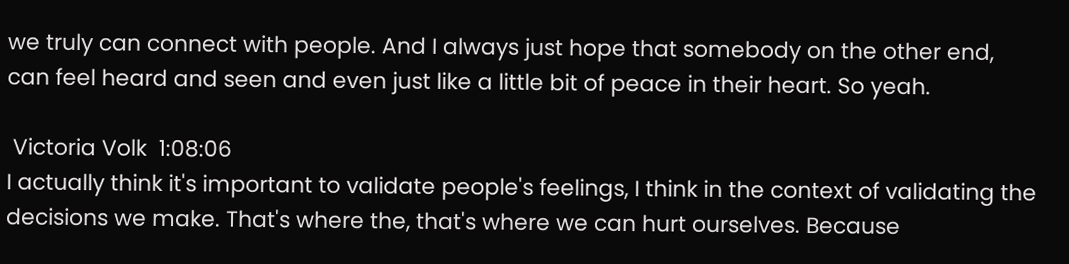we truly can connect with people. And I always just hope that somebody on the other end, can feel heard and seen and even just like a little bit of peace in their heart. So yeah.

 Victoria Volk  1:08:06
I actually think it's important to validate people's feelings, I think in the context of validating the decisions we make. That's where the, that's where we can hurt ourselves. Because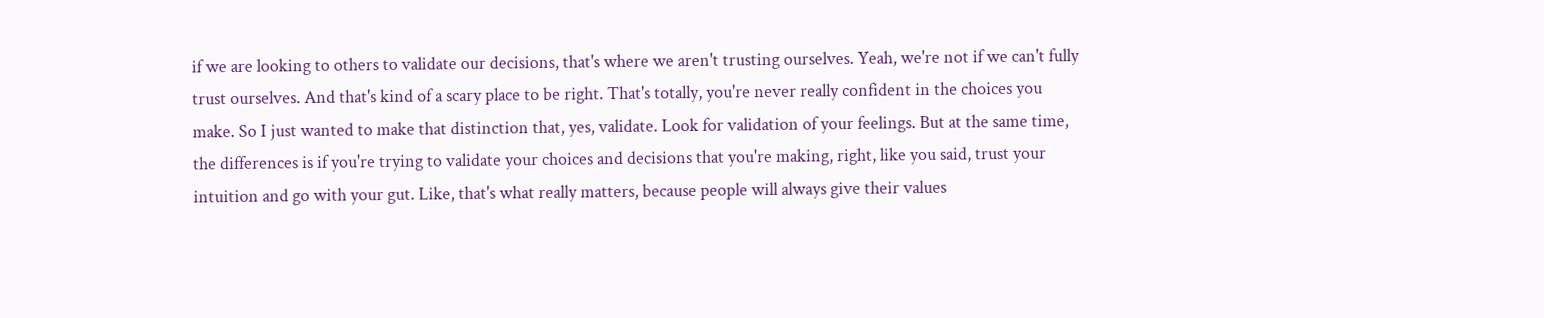if we are looking to others to validate our decisions, that's where we aren't trusting ourselves. Yeah, we're not if we can't fully trust ourselves. And that's kind of a scary place to be right. That's totally, you're never really confident in the choices you make. So I just wanted to make that distinction that, yes, validate. Look for validation of your feelings. But at the same time, the differences is if you're trying to validate your choices and decisions that you're making, right, like you said, trust your intuition and go with your gut. Like, that's what really matters, because people will always give their values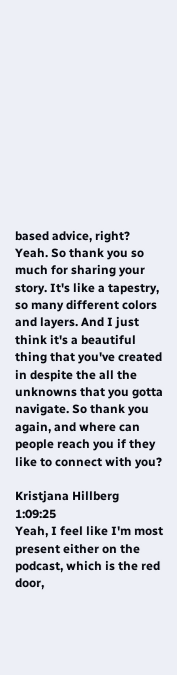based advice, right? Yeah. So thank you so much for sharing your story. It's like a tapestry, so many different colors and layers. And I just think it's a beautiful thing that you've created in despite the all the unknowns that you gotta navigate. So thank you again, and where can people reach you if they like to connect with you?

Kristjana Hillberg  1:09:25
Yeah, I feel like I'm most present either on the podcast, which is the red door,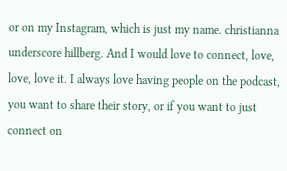or on my Instagram, which is just my name. christianna underscore hillberg. And I would love to connect, love, love, love it. I always love having people on the podcast, you want to share their story, or if you want to just connect on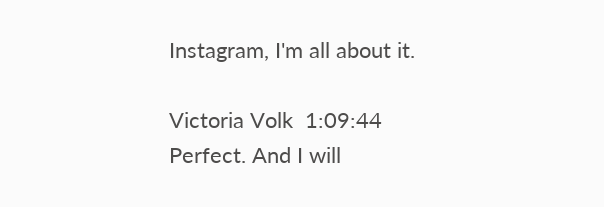Instagram, I'm all about it.

Victoria Volk  1:09:44
Perfect. And I will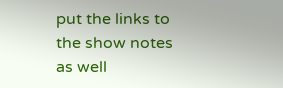put the links to the show notes as well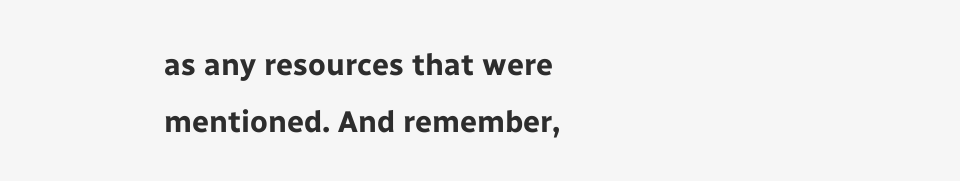as any resources that were mentioned. And remember,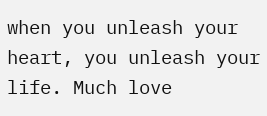when you unleash your heart, you unleash your life. Much love